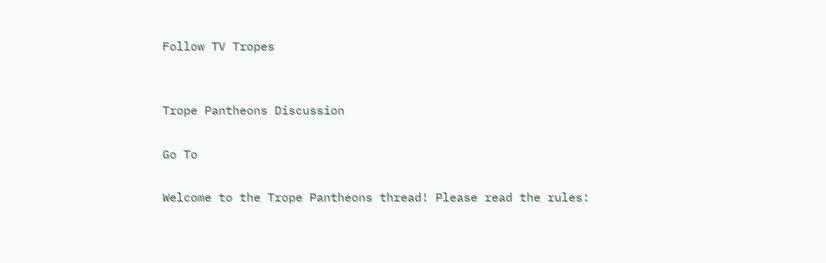Follow TV Tropes


Trope Pantheons Discussion

Go To

Welcome to the Trope Pantheons thread! Please read the rules: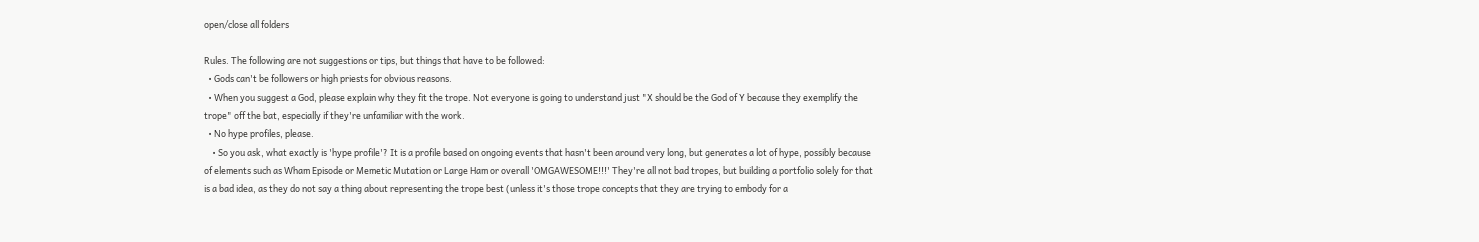open/close all folders

Rules. The following are not suggestions or tips, but things that have to be followed:
  • Gods can't be followers or high priests for obvious reasons.
  • When you suggest a God, please explain why they fit the trope. Not everyone is going to understand just "X should be the God of Y because they exemplify the trope" off the bat, especially if they're unfamiliar with the work.
  • No hype profiles, please.
    • So you ask, what exactly is 'hype profile'? It is a profile based on ongoing events that hasn't been around very long, but generates a lot of hype, possibly because of elements such as Wham Episode or Memetic Mutation or Large Ham or overall 'OMGAWESOME!!!' They're all not bad tropes, but building a portfolio solely for that is a bad idea, as they do not say a thing about representing the trope best (unless it's those trope concepts that they are trying to embody for a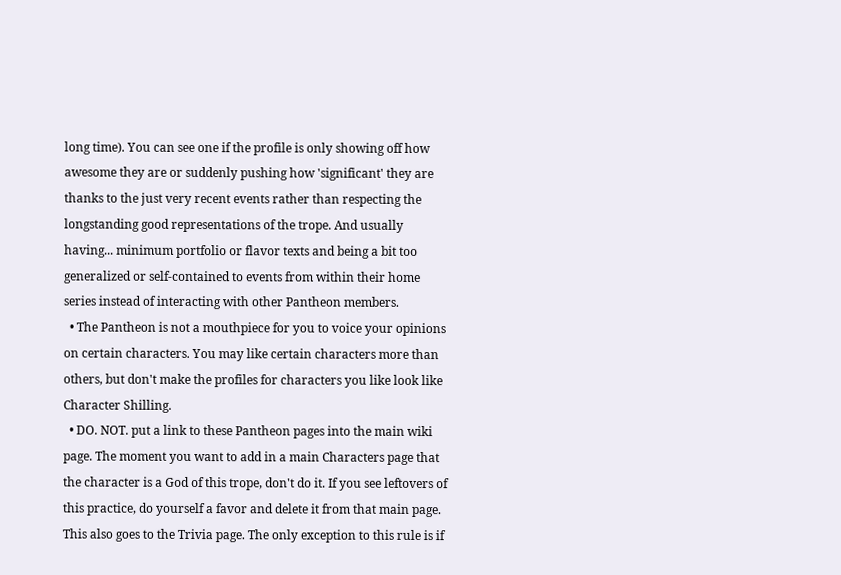long time). You can see one if the profile is only showing off how awesome they are or suddenly pushing how 'significant' they are thanks to the just very recent events rather than respecting the longstanding good representations of the trope. And usually having... minimum portfolio or flavor texts and being a bit too generalized or self-contained to events from within their home series instead of interacting with other Pantheon members.
  • The Pantheon is not a mouthpiece for you to voice your opinions on certain characters. You may like certain characters more than others, but don't make the profiles for characters you like look like Character Shilling.
  • DO. NOT. put a link to these Pantheon pages into the main wiki page. The moment you want to add in a main Characters page that the character is a God of this trope, don't do it. If you see leftovers of this practice, do yourself a favor and delete it from that main page. This also goes to the Trivia page. The only exception to this rule is if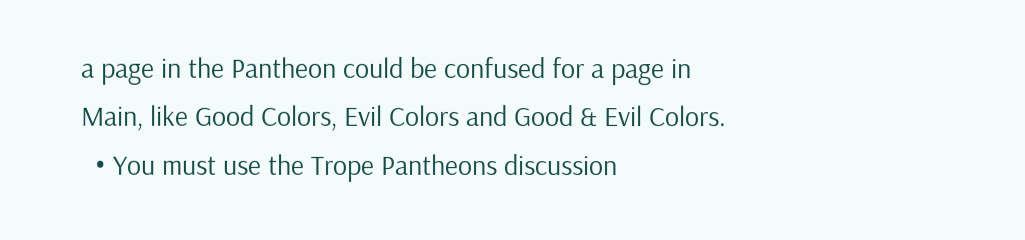a page in the Pantheon could be confused for a page in Main, like Good Colors, Evil Colors and Good & Evil Colors.
  • You must use the Trope Pantheons discussion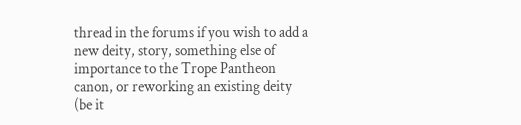thread in the forums if you wish to add a new deity, story, something else of importance to the Trope Pantheon canon, or reworking an existing deity (be it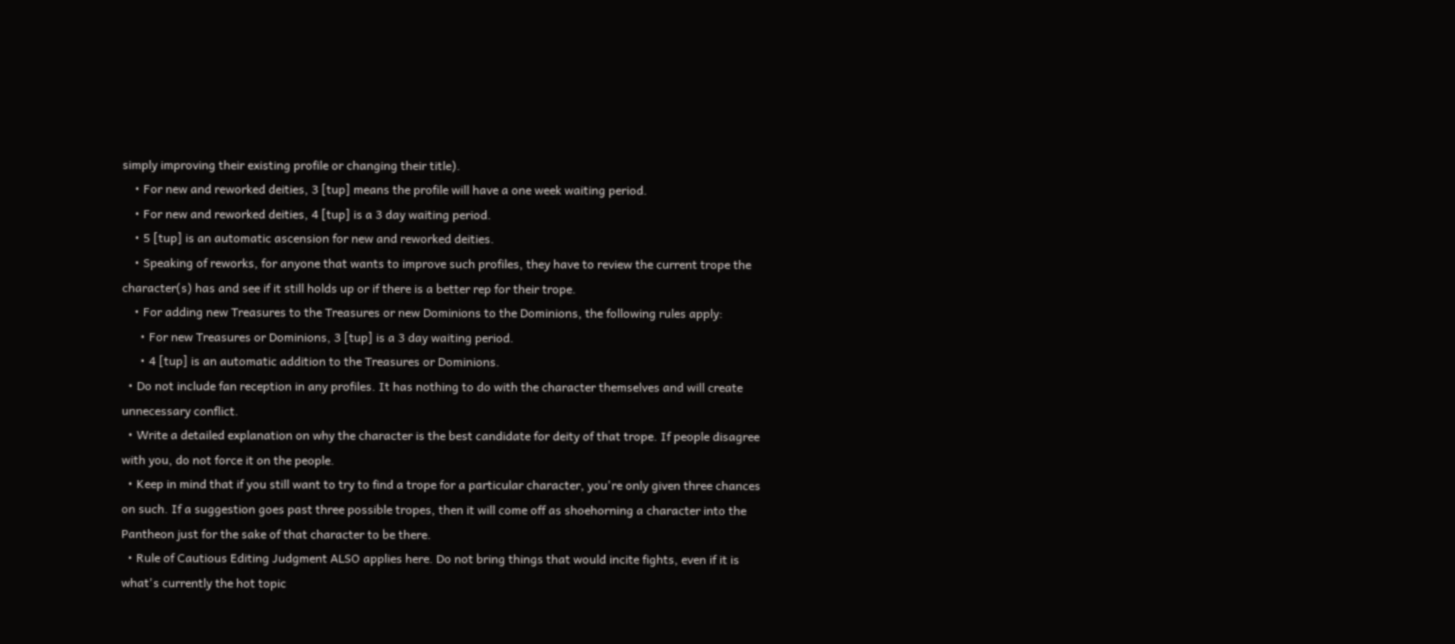simply improving their existing profile or changing their title).
    • For new and reworked deities, 3 [tup] means the profile will have a one week waiting period.
    • For new and reworked deities, 4 [tup] is a 3 day waiting period.
    • 5 [tup] is an automatic ascension for new and reworked deities.
    • Speaking of reworks, for anyone that wants to improve such profiles, they have to review the current trope the character(s) has and see if it still holds up or if there is a better rep for their trope.
    • For adding new Treasures to the Treasures or new Dominions to the Dominions, the following rules apply:
      • For new Treasures or Dominions, 3 [tup] is a 3 day waiting period.
      • 4 [tup] is an automatic addition to the Treasures or Dominions.
  • Do not include fan reception in any profiles. It has nothing to do with the character themselves and will create unnecessary conflict.
  • Write a detailed explanation on why the character is the best candidate for deity of that trope. If people disagree with you, do not force it on the people.
  • Keep in mind that if you still want to try to find a trope for a particular character, you're only given three chances on such. If a suggestion goes past three possible tropes, then it will come off as shoehorning a character into the Pantheon just for the sake of that character to be there.
  • Rule of Cautious Editing Judgment ALSO applies here. Do not bring things that would incite fights, even if it is what's currently the hot topic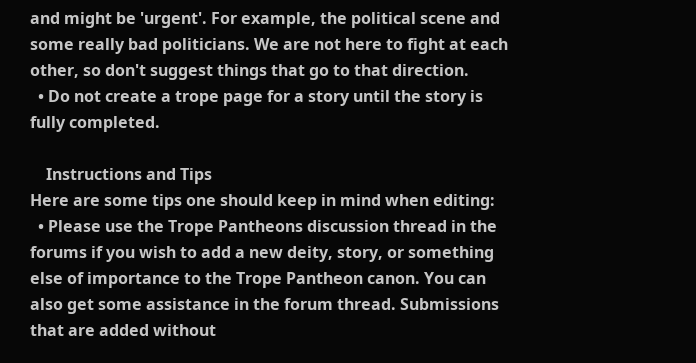and might be 'urgent'. For example, the political scene and some really bad politicians. We are not here to fight at each other, so don't suggest things that go to that direction.
  • Do not create a trope page for a story until the story is fully completed.

    Instructions and Tips
Here are some tips one should keep in mind when editing:
  • Please use the Trope Pantheons discussion thread in the forums if you wish to add a new deity, story, or something else of importance to the Trope Pantheon canon. You can also get some assistance in the forum thread. Submissions that are added without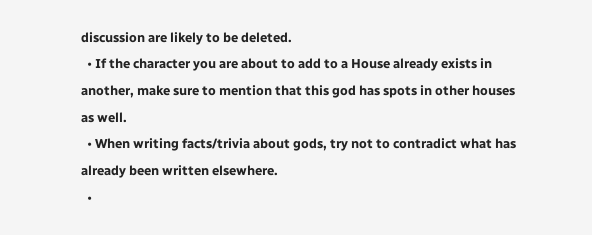discussion are likely to be deleted.
  • If the character you are about to add to a House already exists in another, make sure to mention that this god has spots in other houses as well.
  • When writing facts/trivia about gods, try not to contradict what has already been written elsewhere.
  •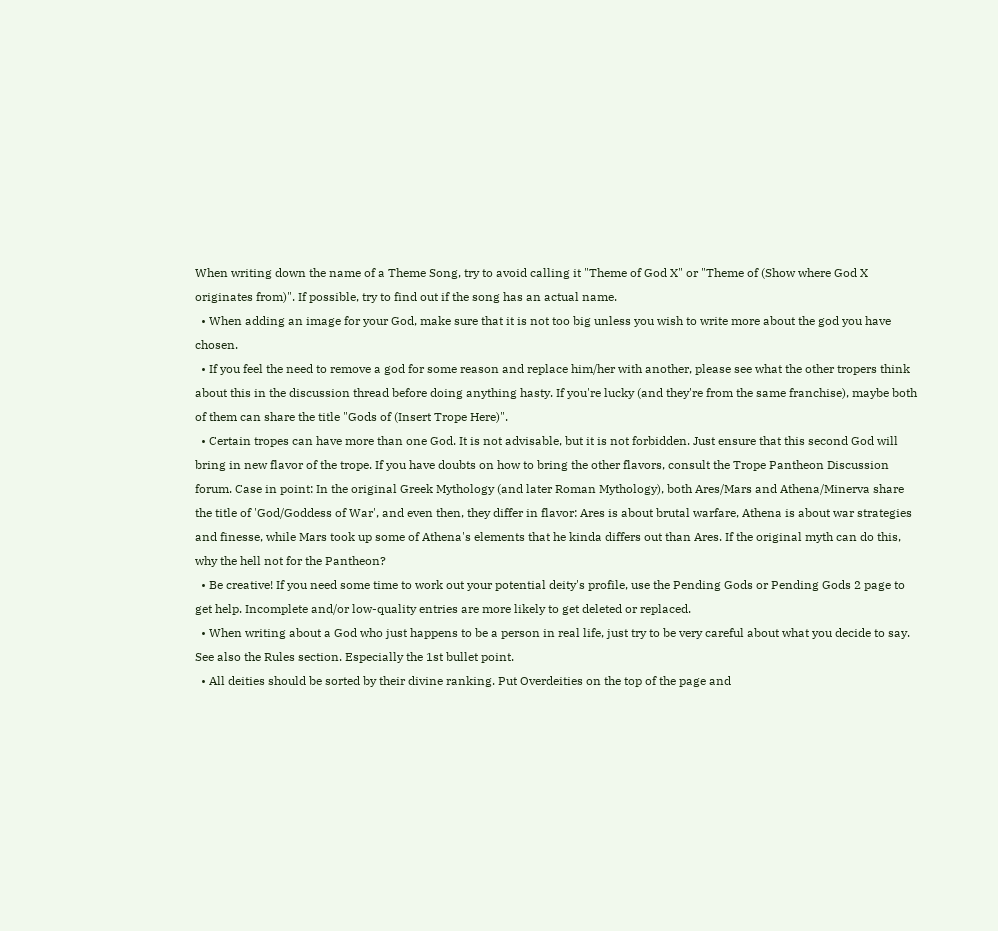When writing down the name of a Theme Song, try to avoid calling it "Theme of God X" or "Theme of (Show where God X originates from)". If possible, try to find out if the song has an actual name.
  • When adding an image for your God, make sure that it is not too big unless you wish to write more about the god you have chosen.
  • If you feel the need to remove a god for some reason and replace him/her with another, please see what the other tropers think about this in the discussion thread before doing anything hasty. If you're lucky (and they're from the same franchise), maybe both of them can share the title "Gods of (Insert Trope Here)".
  • Certain tropes can have more than one God. It is not advisable, but it is not forbidden. Just ensure that this second God will bring in new flavor of the trope. If you have doubts on how to bring the other flavors, consult the Trope Pantheon Discussion forum. Case in point: In the original Greek Mythology (and later Roman Mythology), both Ares/Mars and Athena/Minerva share the title of 'God/Goddess of War', and even then, they differ in flavor: Ares is about brutal warfare, Athena is about war strategies and finesse, while Mars took up some of Athena's elements that he kinda differs out than Ares. If the original myth can do this, why the hell not for the Pantheon?
  • Be creative! If you need some time to work out your potential deity's profile, use the Pending Gods or Pending Gods 2 page to get help. Incomplete and/or low-quality entries are more likely to get deleted or replaced.
  • When writing about a God who just happens to be a person in real life, just try to be very careful about what you decide to say. See also the Rules section. Especially the 1st bullet point.
  • All deities should be sorted by their divine ranking. Put Overdeities on the top of the page and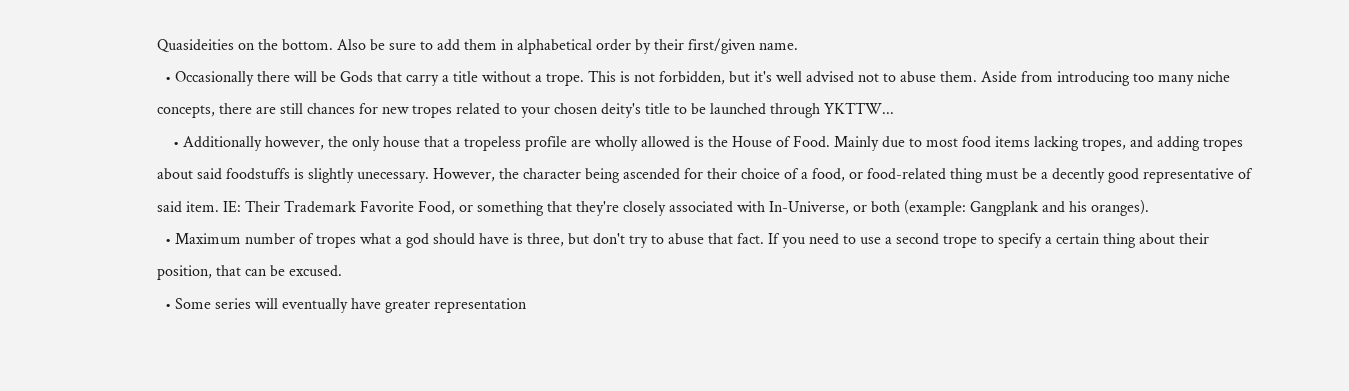Quasideities on the bottom. Also be sure to add them in alphabetical order by their first/given name.
  • Occasionally there will be Gods that carry a title without a trope. This is not forbidden, but it's well advised not to abuse them. Aside from introducing too many niche concepts, there are still chances for new tropes related to your chosen deity's title to be launched through YKTTW...
    • Additionally however, the only house that a tropeless profile are wholly allowed is the House of Food. Mainly due to most food items lacking tropes, and adding tropes about said foodstuffs is slightly unecessary. However, the character being ascended for their choice of a food, or food-related thing must be a decently good representative of said item. IE: Their Trademark Favorite Food, or something that they're closely associated with In-Universe, or both (example: Gangplank and his oranges).
  • Maximum number of tropes what a god should have is three, but don't try to abuse that fact. If you need to use a second trope to specify a certain thing about their position, that can be excused.
  • Some series will eventually have greater representation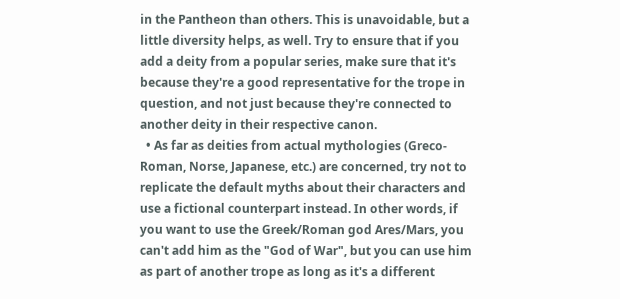in the Pantheon than others. This is unavoidable, but a little diversity helps, as well. Try to ensure that if you add a deity from a popular series, make sure that it's because they're a good representative for the trope in question, and not just because they're connected to another deity in their respective canon.
  • As far as deities from actual mythologies (Greco-Roman, Norse, Japanese, etc.) are concerned, try not to replicate the default myths about their characters and use a fictional counterpart instead. In other words, if you want to use the Greek/Roman god Ares/Mars, you can't add him as the "God of War", but you can use him as part of another trope as long as it's a different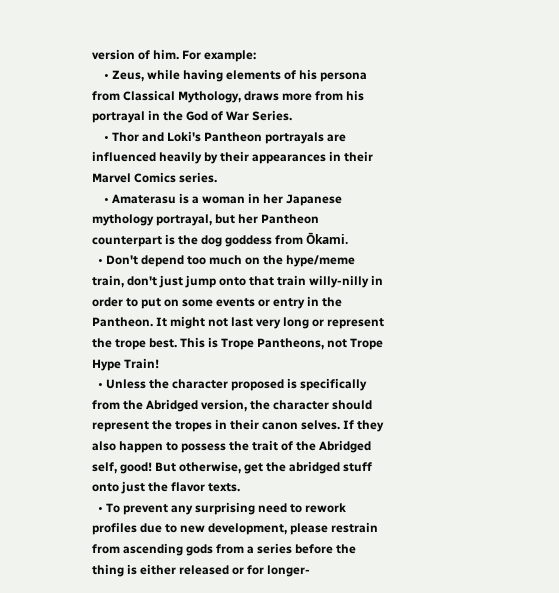version of him. For example:
    • Zeus, while having elements of his persona from Classical Mythology, draws more from his portrayal in the God of War Series.
    • Thor and Loki's Pantheon portrayals are influenced heavily by their appearances in their Marvel Comics series.
    • Amaterasu is a woman in her Japanese mythology portrayal, but her Pantheon counterpart is the dog goddess from Ōkami.
  • Don't depend too much on the hype/meme train, don't just jump onto that train willy-nilly in order to put on some events or entry in the Pantheon. It might not last very long or represent the trope best. This is Trope Pantheons, not Trope Hype Train!
  • Unless the character proposed is specifically from the Abridged version, the character should represent the tropes in their canon selves. If they also happen to possess the trait of the Abridged self, good! But otherwise, get the abridged stuff onto just the flavor texts.
  • To prevent any surprising need to rework profiles due to new development, please restrain from ascending gods from a series before the thing is either released or for longer-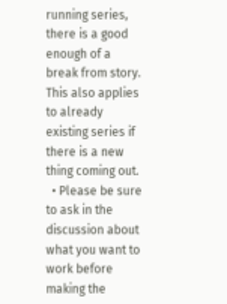running series, there is a good enough of a break from story. This also applies to already existing series if there is a new thing coming out.
  • Please be sure to ask in the discussion about what you want to work before making the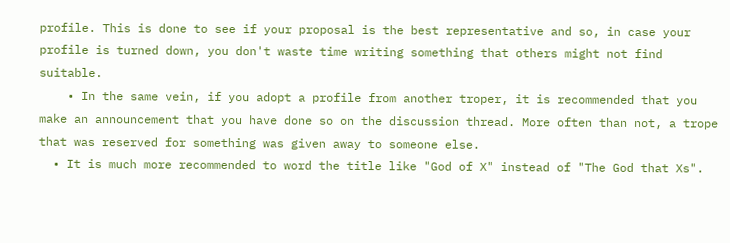profile. This is done to see if your proposal is the best representative and so, in case your profile is turned down, you don't waste time writing something that others might not find suitable.
    • In the same vein, if you adopt a profile from another troper, it is recommended that you make an announcement that you have done so on the discussion thread. More often than not, a trope that was reserved for something was given away to someone else.
  • It is much more recommended to word the title like "God of X" instead of "The God that Xs".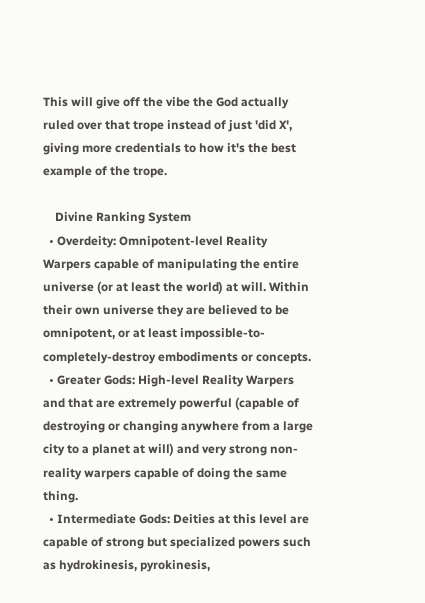This will give off the vibe the God actually ruled over that trope instead of just 'did X', giving more credentials to how it's the best example of the trope.

    Divine Ranking System
  • Overdeity: Omnipotent-level Reality Warpers capable of manipulating the entire universe (or at least the world) at will. Within their own universe they are believed to be omnipotent, or at least impossible-to-completely-destroy embodiments or concepts.
  • Greater Gods: High-level Reality Warpers and that are extremely powerful (capable of destroying or changing anywhere from a large city to a planet at will) and very strong non-reality warpers capable of doing the same thing.
  • Intermediate Gods: Deities at this level are capable of strong but specialized powers such as hydrokinesis, pyrokinesis,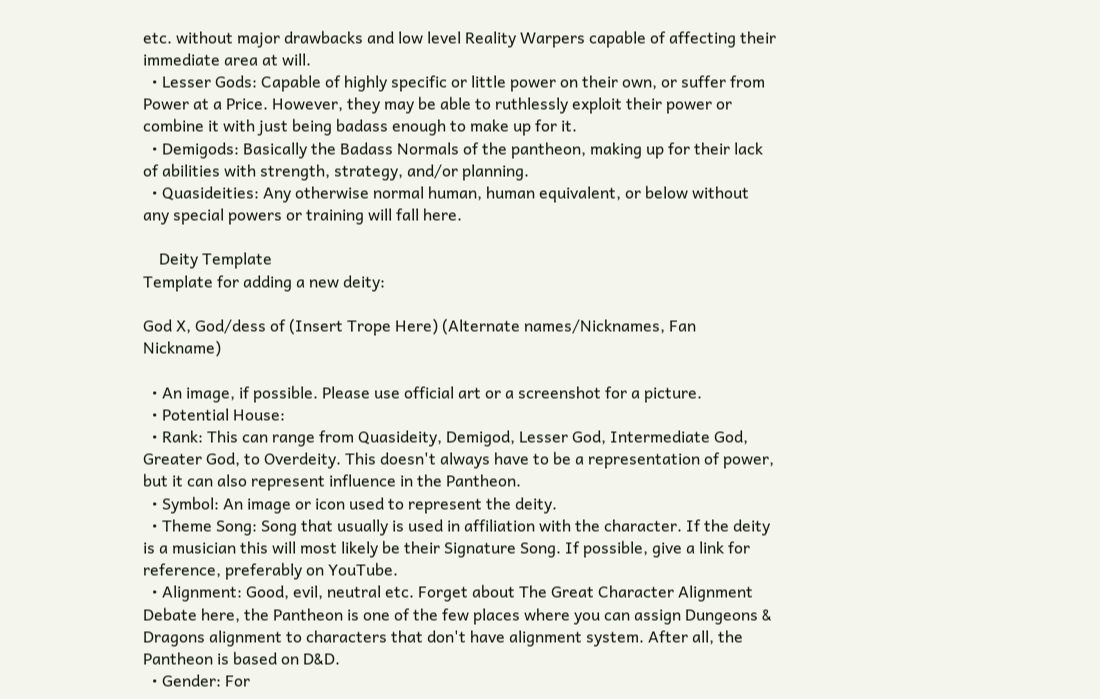etc. without major drawbacks and low level Reality Warpers capable of affecting their immediate area at will.
  • Lesser Gods: Capable of highly specific or little power on their own, or suffer from Power at a Price. However, they may be able to ruthlessly exploit their power or combine it with just being badass enough to make up for it.
  • Demigods: Basically the Badass Normals of the pantheon, making up for their lack of abilities with strength, strategy, and/or planning.
  • Quasideities: Any otherwise normal human, human equivalent, or below without any special powers or training will fall here.

    Deity Template
Template for adding a new deity:

God X, God/dess of (Insert Trope Here) (Alternate names/Nicknames, Fan Nickname)

  • An image, if possible. Please use official art or a screenshot for a picture.
  • Potential House:
  • Rank: This can range from Quasideity, Demigod, Lesser God, Intermediate God, Greater God, to Overdeity. This doesn't always have to be a representation of power, but it can also represent influence in the Pantheon.
  • Symbol: An image or icon used to represent the deity.
  • Theme Song: Song that usually is used in affiliation with the character. If the deity is a musician this will most likely be their Signature Song. If possible, give a link for reference, preferably on YouTube.
  • Alignment: Good, evil, neutral etc. Forget about The Great Character Alignment Debate here, the Pantheon is one of the few places where you can assign Dungeons & Dragons alignment to characters that don't have alignment system. After all, the Pantheon is based on D&D.
  • Gender: For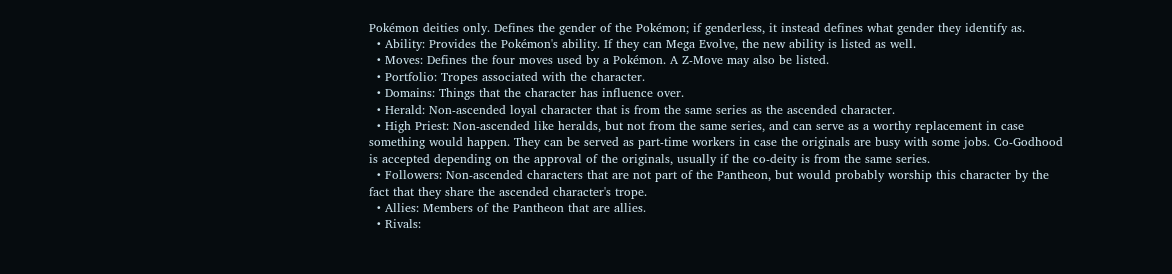Pokémon deities only. Defines the gender of the Pokémon; if genderless, it instead defines what gender they identify as.
  • Ability: Provides the Pokémon's ability. If they can Mega Evolve, the new ability is listed as well.
  • Moves: Defines the four moves used by a Pokémon. A Z-Move may also be listed.
  • Portfolio: Tropes associated with the character.
  • Domains: Things that the character has influence over.
  • Herald: Non-ascended loyal character that is from the same series as the ascended character.
  • High Priest: Non-ascended like heralds, but not from the same series, and can serve as a worthy replacement in case something would happen. They can be served as part-time workers in case the originals are busy with some jobs. Co-Godhood is accepted depending on the approval of the originals, usually if the co-deity is from the same series.
  • Followers: Non-ascended characters that are not part of the Pantheon, but would probably worship this character by the fact that they share the ascended character's trope.
  • Allies: Members of the Pantheon that are allies.
  • Rivals: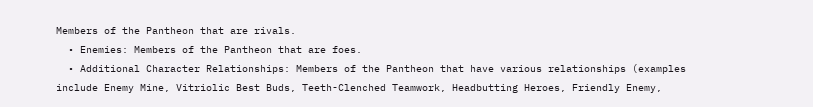Members of the Pantheon that are rivals.
  • Enemies: Members of the Pantheon that are foes.
  • Additional Character Relationships: Members of the Pantheon that have various relationships (examples include Enemy Mine, Vitriolic Best Buds, Teeth-Clenched Teamwork, Headbutting Heroes, Friendly Enemy,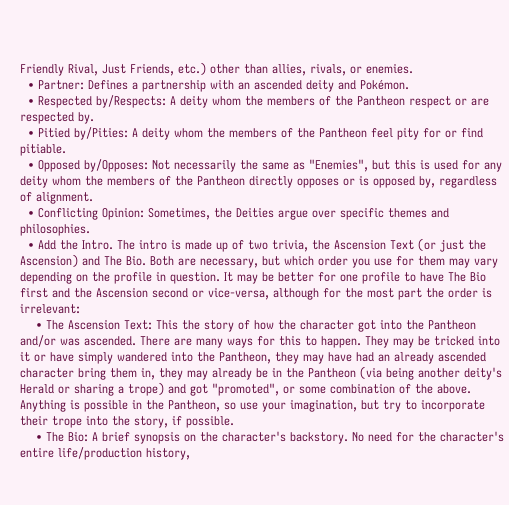Friendly Rival, Just Friends, etc.) other than allies, rivals, or enemies.
  • Partner: Defines a partnership with an ascended deity and Pokémon.
  • Respected by/Respects: A deity whom the members of the Pantheon respect or are respected by.
  • Pitied by/Pities: A deity whom the members of the Pantheon feel pity for or find pitiable.
  • Opposed by/Opposes: Not necessarily the same as "Enemies", but this is used for any deity whom the members of the Pantheon directly opposes or is opposed by, regardless of alignment.
  • Conflicting Opinion: Sometimes, the Deities argue over specific themes and philosophies.
  • Add the Intro. The intro is made up of two trivia, the Ascension Text (or just the Ascension) and The Bio. Both are necessary, but which order you use for them may vary depending on the profile in question. It may be better for one profile to have The Bio first and the Ascension second or vice-versa, although for the most part the order is irrelevant:
    • The Ascension Text: This the story of how the character got into the Pantheon and/or was ascended. There are many ways for this to happen. They may be tricked into it or have simply wandered into the Pantheon, they may have had an already ascended character bring them in, they may already be in the Pantheon (via being another deity's Herald or sharing a trope) and got "promoted", or some combination of the above. Anything is possible in the Pantheon, so use your imagination, but try to incorporate their trope into the story, if possible.
    • The Bio: A brief synopsis on the character's backstory. No need for the character's entire life/production history,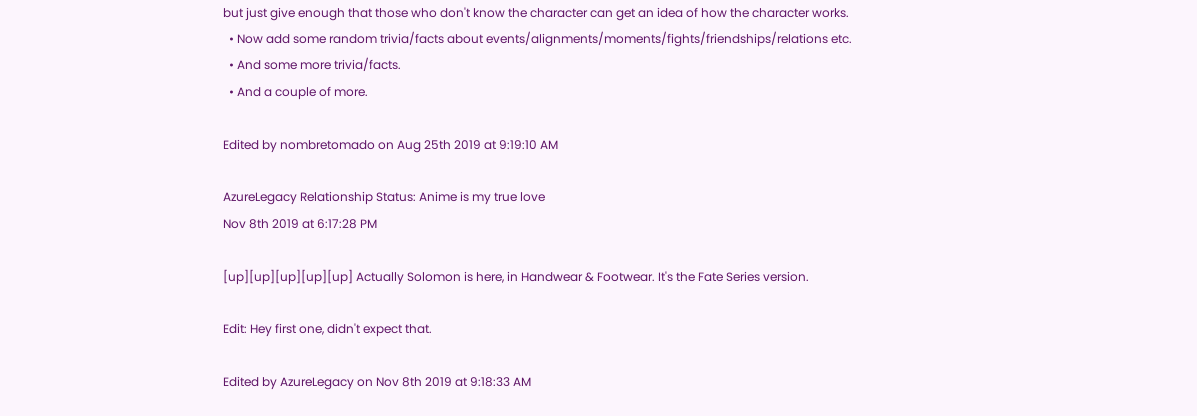but just give enough that those who don't know the character can get an idea of how the character works.
  • Now add some random trivia/facts about events/alignments/moments/fights/friendships/relations etc.
  • And some more trivia/facts.
  • And a couple of more.

Edited by nombretomado on Aug 25th 2019 at 9:19:10 AM

AzureLegacy Relationship Status: Anime is my true love
Nov 8th 2019 at 6:17:28 PM

[up][up][up][up][up] Actually Solomon is here, in Handwear & Footwear. It's the Fate Series version.

Edit: Hey first one, didn't expect that.

Edited by AzureLegacy on Nov 8th 2019 at 9:18:33 AM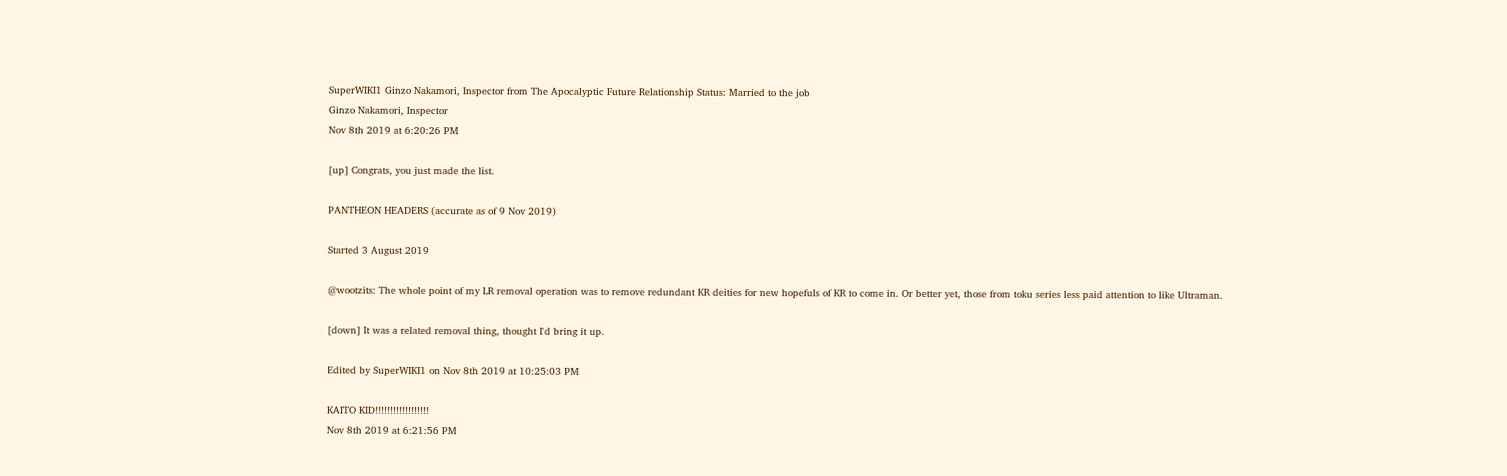SuperWIKI1 Ginzo Nakamori, Inspector from The Apocalyptic Future Relationship Status: Married to the job
Ginzo Nakamori, Inspector
Nov 8th 2019 at 6:20:26 PM

[up] Congrats, you just made the list.

PANTHEON HEADERS (accurate as of 9 Nov 2019)

Started 3 August 2019

@wootzits: The whole point of my LR removal operation was to remove redundant KR deities for new hopefuls of KR to come in. Or better yet, those from toku series less paid attention to like Ultraman.

[down] It was a related removal thing, thought I'd bring it up.

Edited by SuperWIKI1 on Nov 8th 2019 at 10:25:03 PM

KAITO KID!!!!!!!!!!!!!!!!!!
Nov 8th 2019 at 6:21:56 PM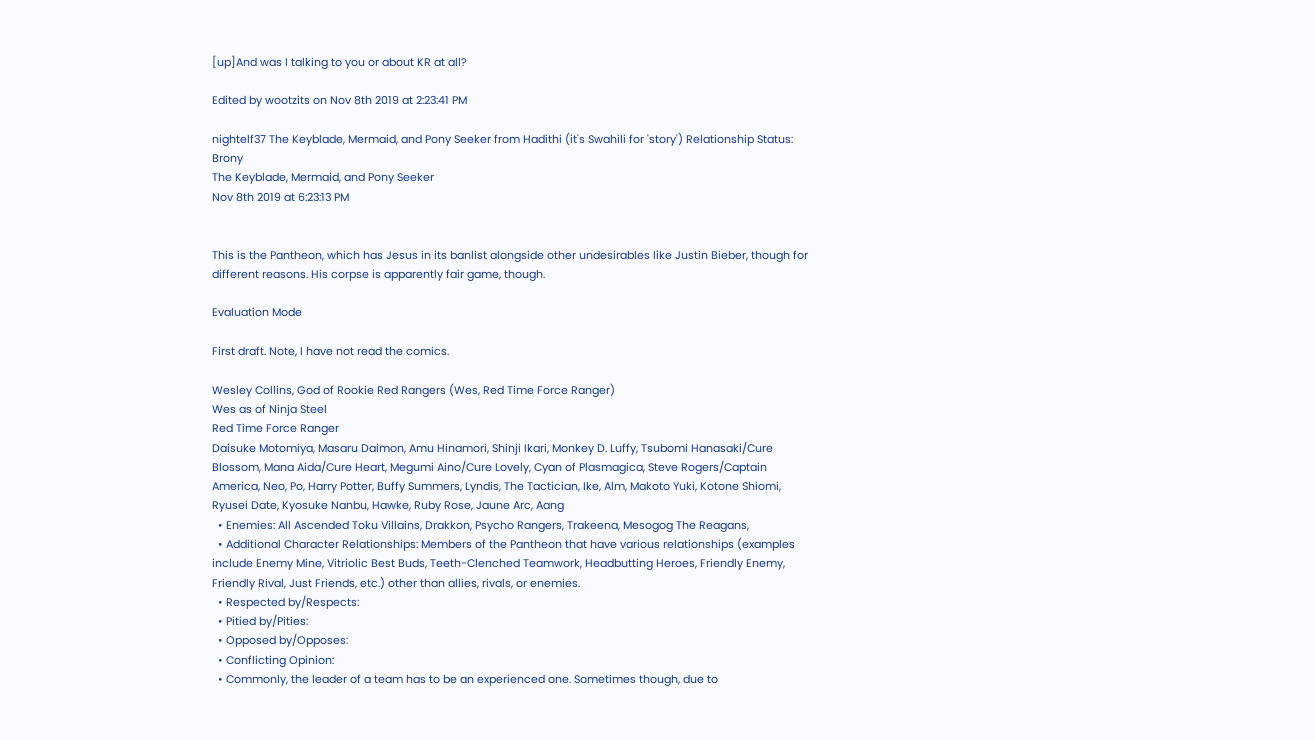[up]And was I talking to you or about KR at all?

Edited by wootzits on Nov 8th 2019 at 2:23:41 PM

nightelf37 The Keyblade, Mermaid, and Pony Seeker from Hadithi (it's Swahili for 'story') Relationship Status: Brony
The Keyblade, Mermaid, and Pony Seeker
Nov 8th 2019 at 6:23:13 PM


This is the Pantheon, which has Jesus in its banlist alongside other undesirables like Justin Bieber, though for different reasons. His corpse is apparently fair game, though.

Evaluation Mode

First draft. Note, I have not read the comics.

Wesley Collins, God of Rookie Red Rangers (Wes, Red Time Force Ranger)
Wes as of Ninja Steel
Red Time Force Ranger
Daisuke Motomiya, Masaru Daimon, Amu Hinamori, Shinji Ikari, Monkey D. Luffy, Tsubomi Hanasaki/Cure Blossom, Mana Aida/Cure Heart, Megumi Aino/Cure Lovely, Cyan of Plasmagica, Steve Rogers/Captain America, Neo, Po, Harry Potter, Buffy Summers, Lyndis, The Tactician, Ike, Alm, Makoto Yuki, Kotone Shiomi, Ryusei Date, Kyosuke Nanbu, Hawke, Ruby Rose, Jaune Arc, Aang
  • Enemies: All Ascended Toku Villains, Drakkon, Psycho Rangers, Trakeena, Mesogog The Reagans,
  • Additional Character Relationships: Members of the Pantheon that have various relationships (examples include Enemy Mine, Vitriolic Best Buds, Teeth-Clenched Teamwork, Headbutting Heroes, Friendly Enemy, Friendly Rival, Just Friends, etc.) other than allies, rivals, or enemies.
  • Respected by/Respects:
  • Pitied by/Pities:
  • Opposed by/Opposes:
  • Conflicting Opinion:
  • Commonly, the leader of a team has to be an experienced one. Sometimes though, due to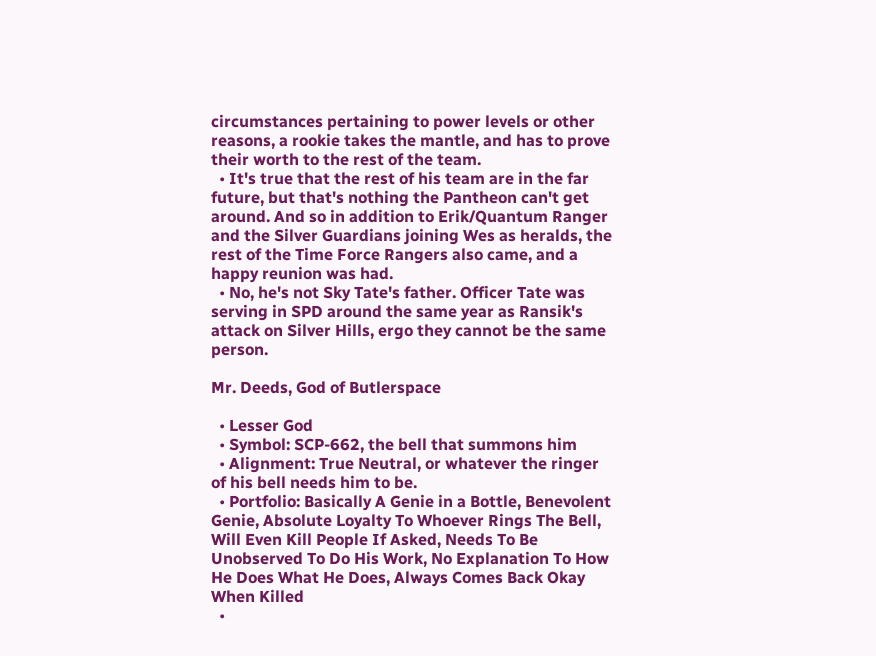circumstances pertaining to power levels or other reasons, a rookie takes the mantle, and has to prove their worth to the rest of the team.
  • It's true that the rest of his team are in the far future, but that's nothing the Pantheon can't get around. And so in addition to Erik/Quantum Ranger and the Silver Guardians joining Wes as heralds, the rest of the Time Force Rangers also came, and a happy reunion was had.
  • No, he's not Sky Tate's father. Officer Tate was serving in SPD around the same year as Ransik's attack on Silver Hills, ergo they cannot be the same person.

Mr. Deeds, God of Butlerspace

  • Lesser God
  • Symbol: SCP-662, the bell that summons him
  • Alignment: True Neutral, or whatever the ringer of his bell needs him to be.
  • Portfolio: Basically A Genie in a Bottle, Benevolent Genie, Absolute Loyalty To Whoever Rings The Bell, Will Even Kill People If Asked, Needs To Be Unobserved To Do His Work, No Explanation To How He Does What He Does, Always Comes Back Okay When Killed
  •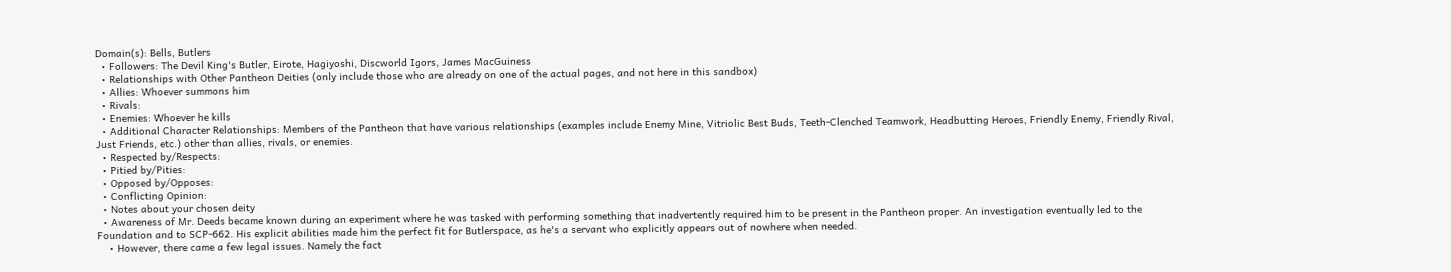Domain(s): Bells, Butlers
  • Followers: The Devil King's Butler, Eirote, Hagiyoshi, Discworld Igors, James MacGuiness
  • Relationships with Other Pantheon Deities (only include those who are already on one of the actual pages, and not here in this sandbox)
  • Allies: Whoever summons him
  • Rivals:
  • Enemies: Whoever he kills
  • Additional Character Relationships: Members of the Pantheon that have various relationships (examples include Enemy Mine, Vitriolic Best Buds, Teeth-Clenched Teamwork, Headbutting Heroes, Friendly Enemy, Friendly Rival, Just Friends, etc.) other than allies, rivals, or enemies.
  • Respected by/Respects:
  • Pitied by/Pities:
  • Opposed by/Opposes:
  • Conflicting Opinion:
  • Notes about your chosen deity
  • Awareness of Mr. Deeds became known during an experiment where he was tasked with performing something that inadvertently required him to be present in the Pantheon proper. An investigation eventually led to the Foundation and to SCP-662. His explicit abilities made him the perfect fit for Butlerspace, as he's a servant who explicitly appears out of nowhere when needed.
    • However, there came a few legal issues. Namely the fact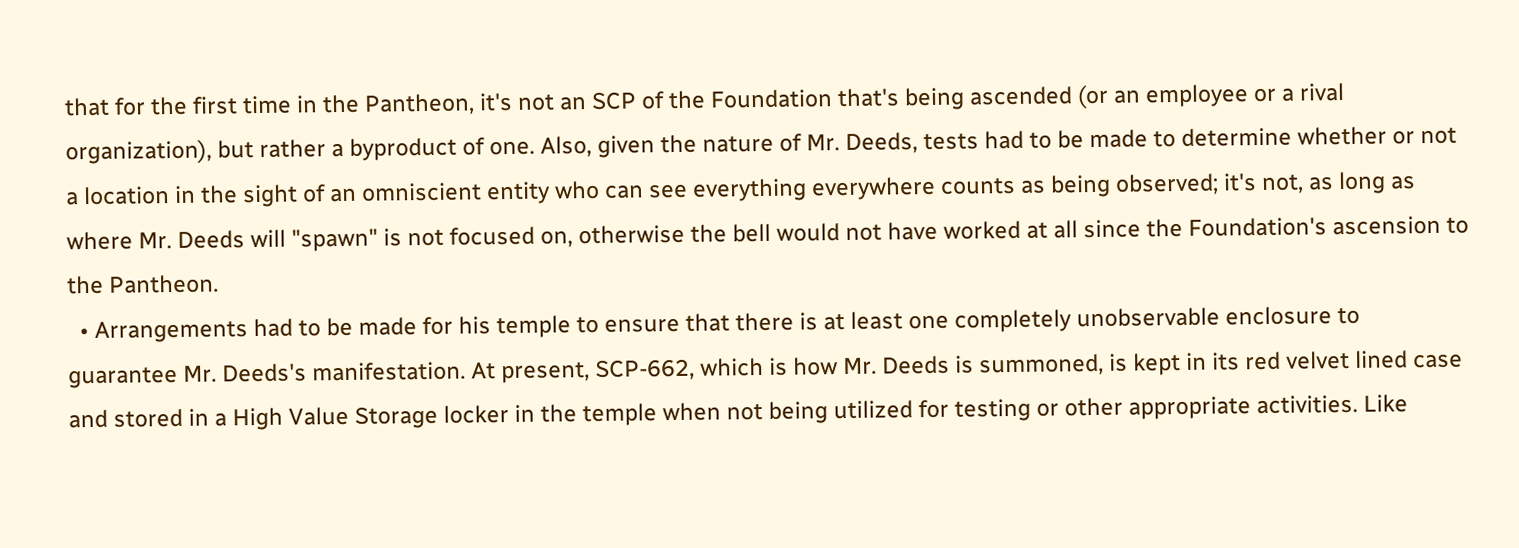that for the first time in the Pantheon, it's not an SCP of the Foundation that's being ascended (or an employee or a rival organization), but rather a byproduct of one. Also, given the nature of Mr. Deeds, tests had to be made to determine whether or not a location in the sight of an omniscient entity who can see everything everywhere counts as being observed; it's not, as long as where Mr. Deeds will "spawn" is not focused on, otherwise the bell would not have worked at all since the Foundation's ascension to the Pantheon.
  • Arrangements had to be made for his temple to ensure that there is at least one completely unobservable enclosure to guarantee Mr. Deeds's manifestation. At present, SCP-662, which is how Mr. Deeds is summoned, is kept in its red velvet lined case and stored in a High Value Storage locker in the temple when not being utilized for testing or other appropriate activities. Like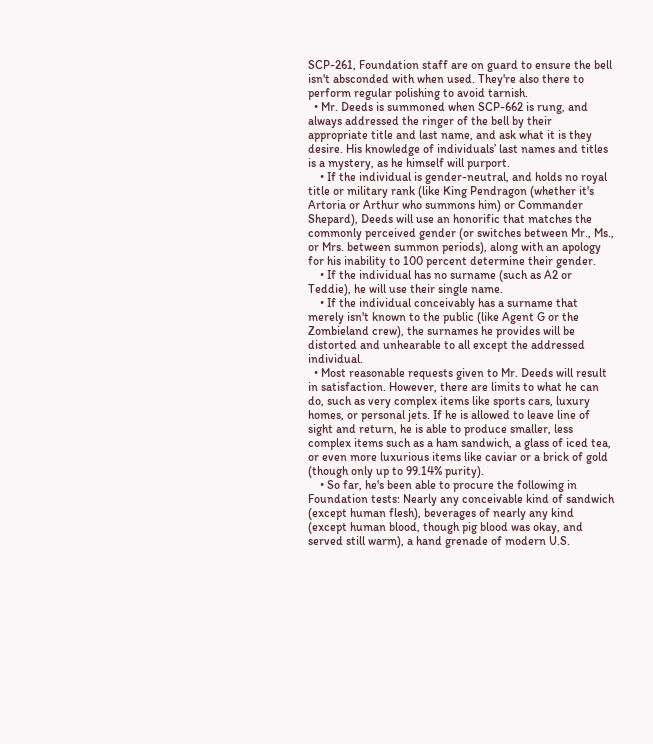SCP-261, Foundation staff are on guard to ensure the bell isn't absconded with when used. They're also there to perform regular polishing to avoid tarnish.
  • Mr. Deeds is summoned when SCP-662 is rung, and always addressed the ringer of the bell by their appropriate title and last name, and ask what it is they desire. His knowledge of individuals’ last names and titles is a mystery, as he himself will purport.
    • If the individual is gender-neutral, and holds no royal title or military rank (like King Pendragon (whether it's Artoria or Arthur who summons him) or Commander Shepard), Deeds will use an honorific that matches the commonly perceived gender (or switches between Mr., Ms., or Mrs. between summon periods), along with an apology for his inability to 100 percent determine their gender.
    • If the individual has no surname (such as A2 or Teddie), he will use their single name.
    • If the individual conceivably has a surname that merely isn't known to the public (like Agent G or the Zombieland crew), the surnames he provides will be distorted and unhearable to all except the addressed individual.
  • Most reasonable requests given to Mr. Deeds will result in satisfaction. However, there are limits to what he can do, such as very complex items like sports cars, luxury homes, or personal jets. If he is allowed to leave line of sight and return, he is able to produce smaller, less complex items such as a ham sandwich, a glass of iced tea, or even more luxurious items like caviar or a brick of gold (though only up to 99.14% purity).
    • So far, he's been able to procure the following in Foundation tests: Nearly any conceivable kind of sandwich (except human flesh), beverages of nearly any kind (except human blood, though pig blood was okay, and served still warm), a hand grenade of modern U.S.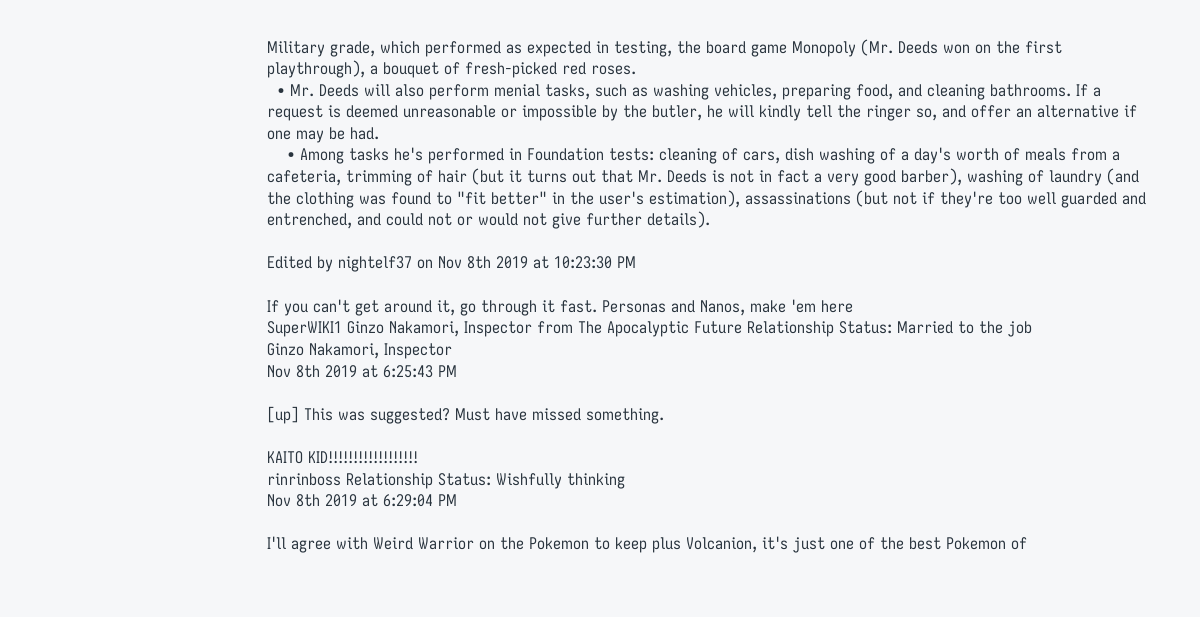Military grade, which performed as expected in testing, the board game Monopoly (Mr. Deeds won on the first playthrough), a bouquet of fresh-picked red roses.
  • Mr. Deeds will also perform menial tasks, such as washing vehicles, preparing food, and cleaning bathrooms. If a request is deemed unreasonable or impossible by the butler, he will kindly tell the ringer so, and offer an alternative if one may be had.
    • Among tasks he's performed in Foundation tests: cleaning of cars, dish washing of a day's worth of meals from a cafeteria, trimming of hair (but it turns out that Mr. Deeds is not in fact a very good barber), washing of laundry (and the clothing was found to "fit better" in the user's estimation), assassinations (but not if they're too well guarded and entrenched, and could not or would not give further details).

Edited by nightelf37 on Nov 8th 2019 at 10:23:30 PM

If you can't get around it, go through it fast. Personas and Nanos, make 'em here
SuperWIKI1 Ginzo Nakamori, Inspector from The Apocalyptic Future Relationship Status: Married to the job
Ginzo Nakamori, Inspector
Nov 8th 2019 at 6:25:43 PM

[up] This was suggested? Must have missed something.

KAITO KID!!!!!!!!!!!!!!!!!!
rinrinboss Relationship Status: Wishfully thinking
Nov 8th 2019 at 6:29:04 PM

I'll agree with Weird Warrior on the Pokemon to keep plus Volcanion, it's just one of the best Pokemon of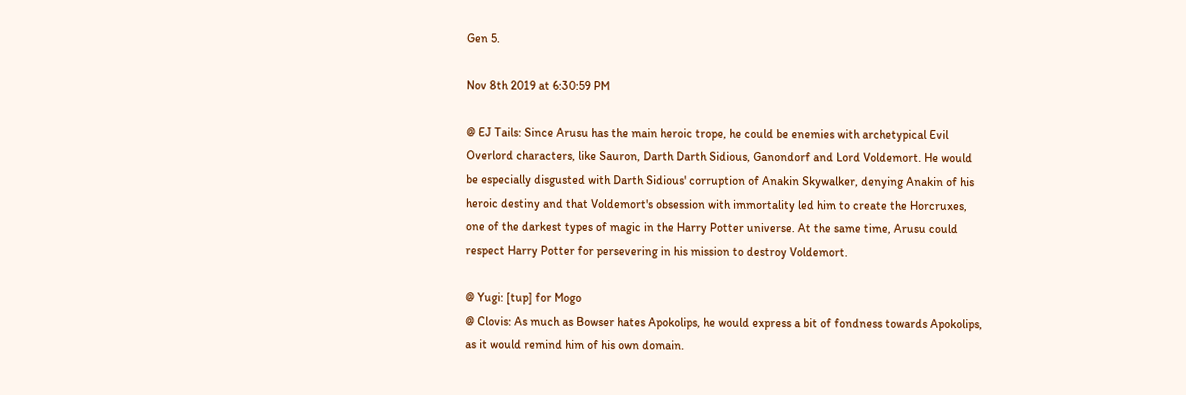Gen 5.

Nov 8th 2019 at 6:30:59 PM

@ EJ Tails: Since Arusu has the main heroic trope, he could be enemies with archetypical Evil Overlord characters, like Sauron, Darth Darth Sidious, Ganondorf and Lord Voldemort. He would be especially disgusted with Darth Sidious' corruption of Anakin Skywalker, denying Anakin of his heroic destiny and that Voldemort's obsession with immortality led him to create the Horcruxes, one of the darkest types of magic in the Harry Potter universe. At the same time, Arusu could respect Harry Potter for persevering in his mission to destroy Voldemort.

@ Yugi: [tup] for Mogo
@ Clovis: As much as Bowser hates Apokolips, he would express a bit of fondness towards Apokolips, as it would remind him of his own domain.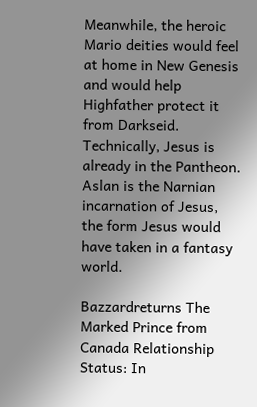Meanwhile, the heroic Mario deities would feel at home in New Genesis and would help Highfather protect it from Darkseid.
Technically, Jesus is already in the Pantheon. Aslan is the Narnian incarnation of Jesus, the form Jesus would have taken in a fantasy world.

Bazzardreturns The Marked Prince from Canada Relationship Status: In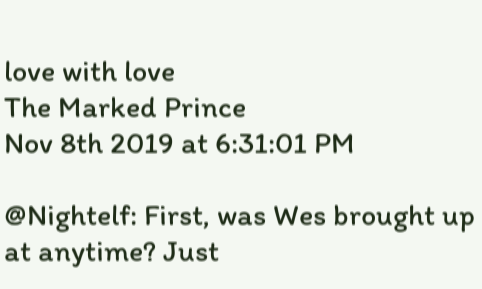love with love
The Marked Prince
Nov 8th 2019 at 6:31:01 PM

@Nightelf: First, was Wes brought up at anytime? Just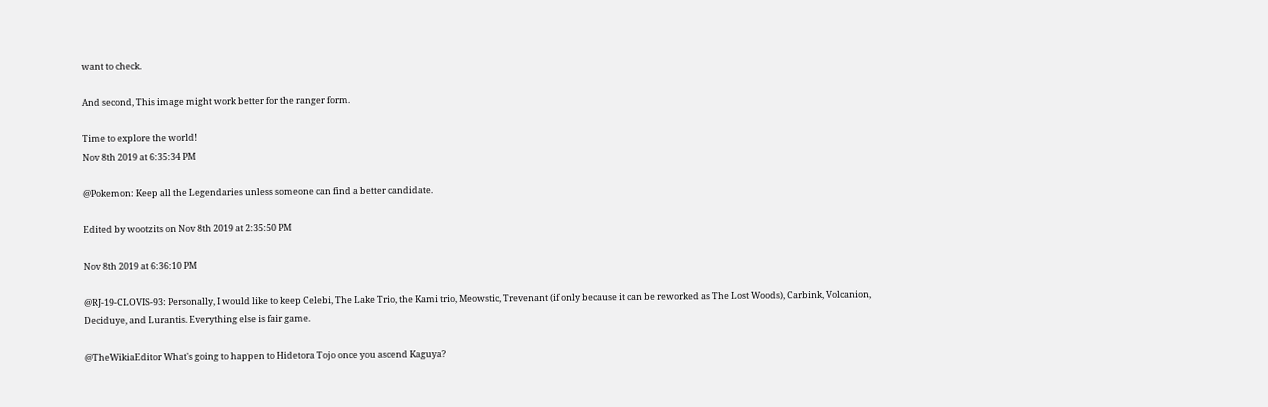want to check.

And second, This image might work better for the ranger form.

Time to explore the world!
Nov 8th 2019 at 6:35:34 PM

@Pokemon: Keep all the Legendaries unless someone can find a better candidate.

Edited by wootzits on Nov 8th 2019 at 2:35:50 PM

Nov 8th 2019 at 6:36:10 PM

@RJ-19-CLOVIS-93: Personally, I would like to keep Celebi, The Lake Trio, the Kami trio, Meowstic, Trevenant (if only because it can be reworked as The Lost Woods), Carbink, Volcanion, Deciduye, and Lurantis. Everything else is fair game.

@TheWikiaEditor What's going to happen to Hidetora Tojo once you ascend Kaguya?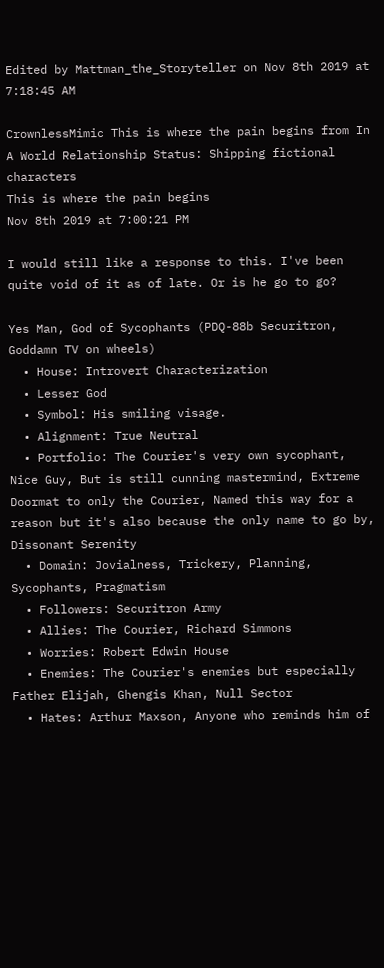Edited by Mattman_the_Storyteller on Nov 8th 2019 at 7:18:45 AM

CrownlessMimic This is where the pain begins from In A World Relationship Status: Shipping fictional characters
This is where the pain begins
Nov 8th 2019 at 7:00:21 PM

I would still like a response to this. I've been quite void of it as of late. Or is he go to go?

Yes Man, God of Sycophants (PDQ-88b Securitron, Goddamn TV on wheels)
  • House: Introvert Characterization
  • Lesser God
  • Symbol: His smiling visage.
  • Alignment: True Neutral
  • Portfolio: The Courier's very own sycophant, Nice Guy, But is still cunning mastermind, Extreme Doormat to only the Courier, Named this way for a reason but it's also because the only name to go by, Dissonant Serenity
  • Domain: Jovialness, Trickery, Planning, Sycophants, Pragmatism
  • Followers: Securitron Army
  • Allies: The Courier, Richard Simmons
  • Worries: Robert Edwin House
  • Enemies: The Courier's enemies but especially Father Elijah, Ghengis Khan, Null Sector
  • Hates: Arthur Maxson, Anyone who reminds him of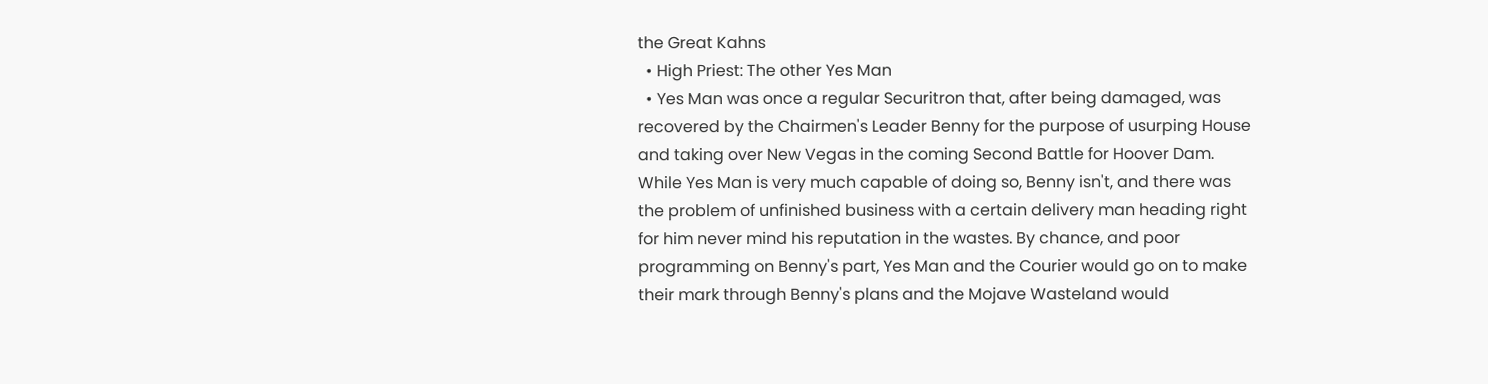the Great Kahns
  • High Priest: The other Yes Man
  • Yes Man was once a regular Securitron that, after being damaged, was recovered by the Chairmen's Leader Benny for the purpose of usurping House and taking over New Vegas in the coming Second Battle for Hoover Dam. While Yes Man is very much capable of doing so, Benny isn't, and there was the problem of unfinished business with a certain delivery man heading right for him never mind his reputation in the wastes. By chance, and poor programming on Benny's part, Yes Man and the Courier would go on to make their mark through Benny's plans and the Mojave Wasteland would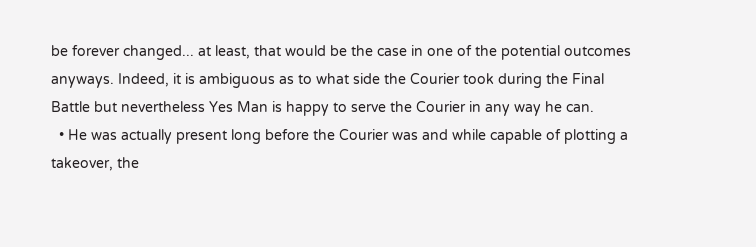be forever changed... at least, that would be the case in one of the potential outcomes anyways. Indeed, it is ambiguous as to what side the Courier took during the Final Battle but nevertheless Yes Man is happy to serve the Courier in any way he can.
  • He was actually present long before the Courier was and while capable of plotting a takeover, the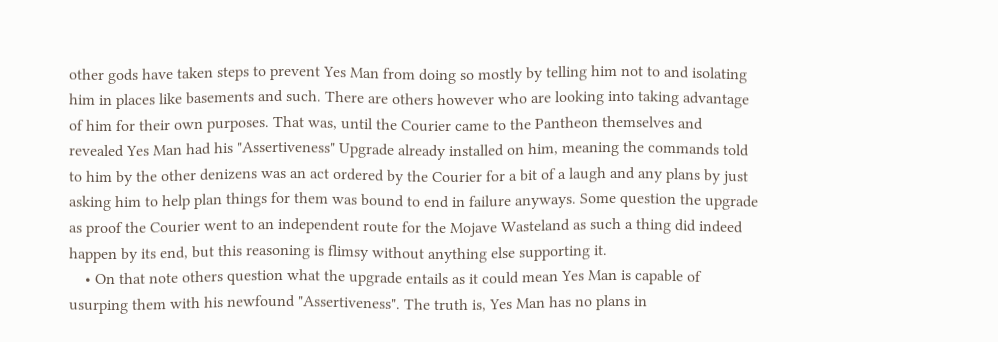other gods have taken steps to prevent Yes Man from doing so mostly by telling him not to and isolating him in places like basements and such. There are others however who are looking into taking advantage of him for their own purposes. That was, until the Courier came to the Pantheon themselves and revealed Yes Man had his "Assertiveness" Upgrade already installed on him, meaning the commands told to him by the other denizens was an act ordered by the Courier for a bit of a laugh and any plans by just asking him to help plan things for them was bound to end in failure anyways. Some question the upgrade as proof the Courier went to an independent route for the Mojave Wasteland as such a thing did indeed happen by its end, but this reasoning is flimsy without anything else supporting it.
    • On that note others question what the upgrade entails as it could mean Yes Man is capable of usurping them with his newfound "Assertiveness". The truth is, Yes Man has no plans in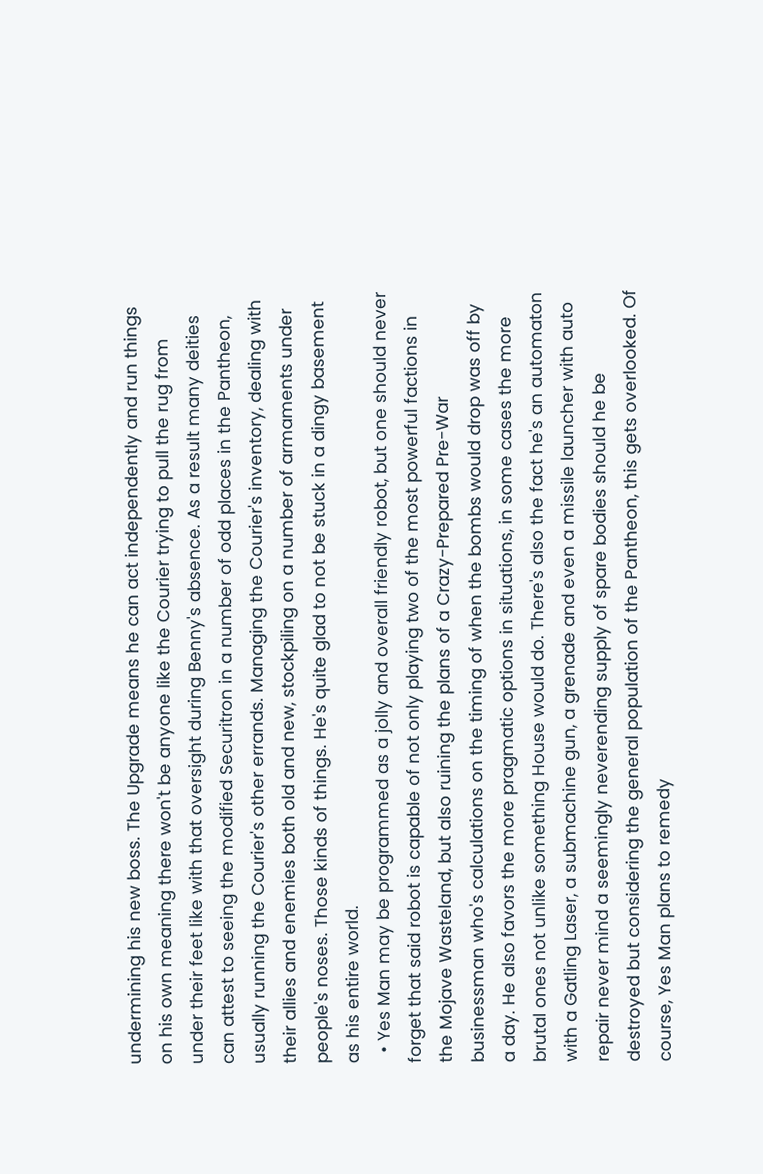undermining his new boss. The Upgrade means he can act independently and run things on his own meaning there won't be anyone like the Courier trying to pull the rug from under their feet like with that oversight during Benny's absence. As a result many deities can attest to seeing the modified Securitron in a number of odd places in the Pantheon, usually running the Courier's other errands. Managing the Courier's inventory, dealing with their allies and enemies both old and new, stockpiling on a number of armaments under people's noses. Those kinds of things. He's quite glad to not be stuck in a dingy basement as his entire world.
  • Yes Man may be programmed as a jolly and overall friendly robot, but one should never forget that said robot is capable of not only playing two of the most powerful factions in the Mojave Wasteland, but also ruining the plans of a Crazy-Prepared Pre-War businessman who's calculations on the timing of when the bombs would drop was off by a day. He also favors the more pragmatic options in situations, in some cases the more brutal ones not unlike something House would do. There's also the fact he's an automaton with a Gatling Laser, a submachine gun, a grenade and even a missile launcher with auto repair never mind a seemingly neverending supply of spare bodies should he be destroyed but considering the general population of the Pantheon, this gets overlooked. Of course, Yes Man plans to remedy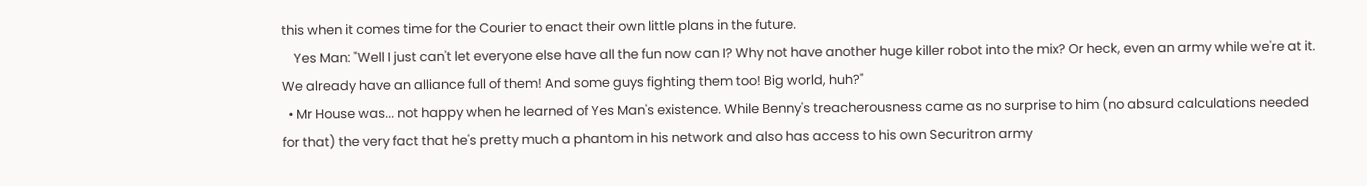this when it comes time for the Courier to enact their own little plans in the future.
    Yes Man: "Well I just can't let everyone else have all the fun now can I? Why not have another huge killer robot into the mix? Or heck, even an army while we're at it. We already have an alliance full of them! And some guys fighting them too! Big world, huh?"
  • Mr House was... not happy when he learned of Yes Man's existence. While Benny's treacherousness came as no surprise to him (no absurd calculations needed for that) the very fact that he's pretty much a phantom in his network and also has access to his own Securitron army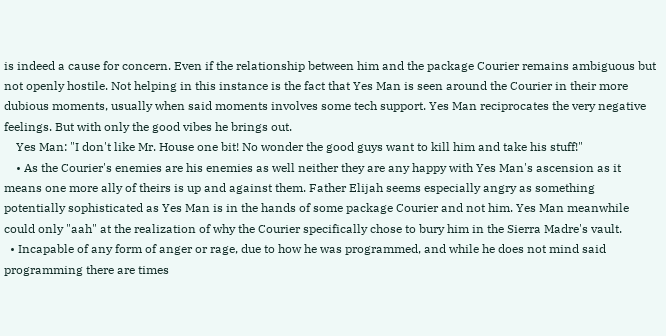is indeed a cause for concern. Even if the relationship between him and the package Courier remains ambiguous but not openly hostile. Not helping in this instance is the fact that Yes Man is seen around the Courier in their more dubious moments, usually when said moments involves some tech support. Yes Man reciprocates the very negative feelings. But with only the good vibes he brings out.
    Yes Man: "I don't like Mr. House one bit! No wonder the good guys want to kill him and take his stuff!"
    • As the Courier's enemies are his enemies as well neither they are any happy with Yes Man's ascension as it means one more ally of theirs is up and against them. Father Elijah seems especially angry as something potentially sophisticated as Yes Man is in the hands of some package Courier and not him. Yes Man meanwhile could only "aah" at the realization of why the Courier specifically chose to bury him in the Sierra Madre's vault.
  • Incapable of any form of anger or rage, due to how he was programmed, and while he does not mind said programming there are times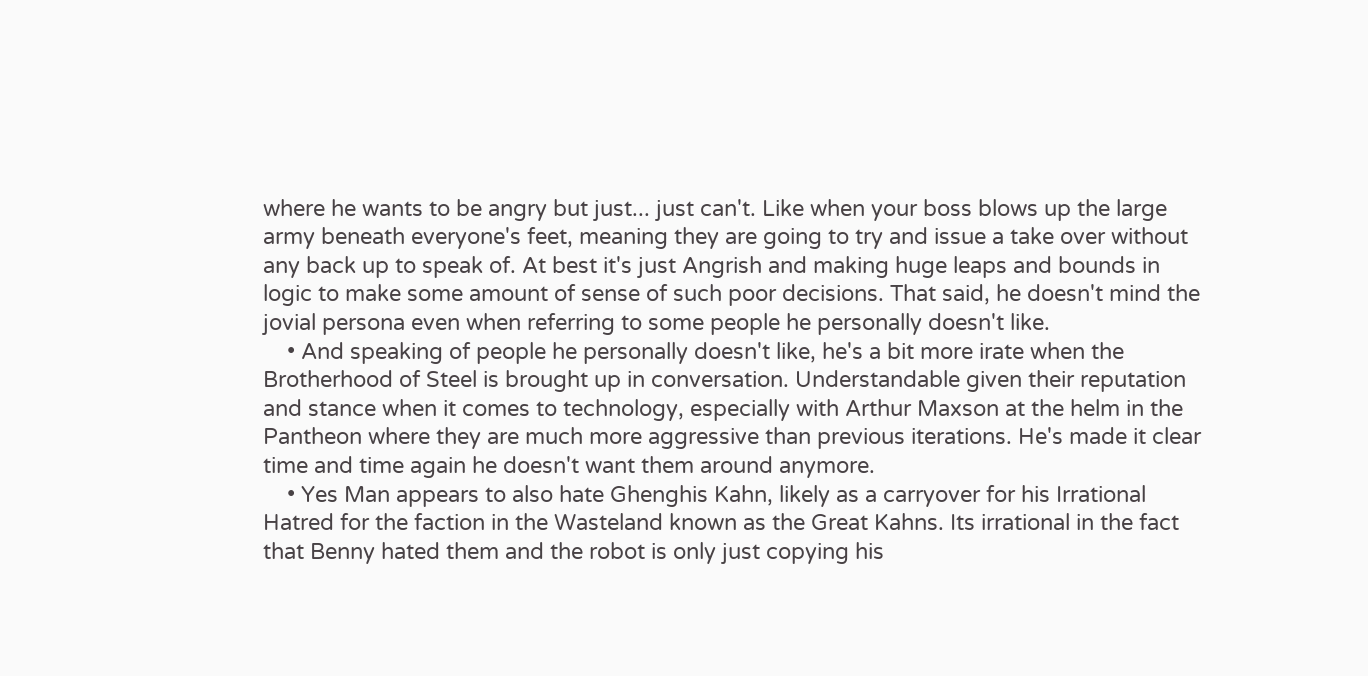where he wants to be angry but just... just can't. Like when your boss blows up the large army beneath everyone's feet, meaning they are going to try and issue a take over without any back up to speak of. At best it's just Angrish and making huge leaps and bounds in logic to make some amount of sense of such poor decisions. That said, he doesn't mind the jovial persona even when referring to some people he personally doesn't like.
    • And speaking of people he personally doesn't like, he's a bit more irate when the Brotherhood of Steel is brought up in conversation. Understandable given their reputation and stance when it comes to technology, especially with Arthur Maxson at the helm in the Pantheon where they are much more aggressive than previous iterations. He's made it clear time and time again he doesn't want them around anymore.
    • Yes Man appears to also hate Ghenghis Kahn, likely as a carryover for his Irrational Hatred for the faction in the Wasteland known as the Great Kahns. Its irrational in the fact that Benny hated them and the robot is only just copying his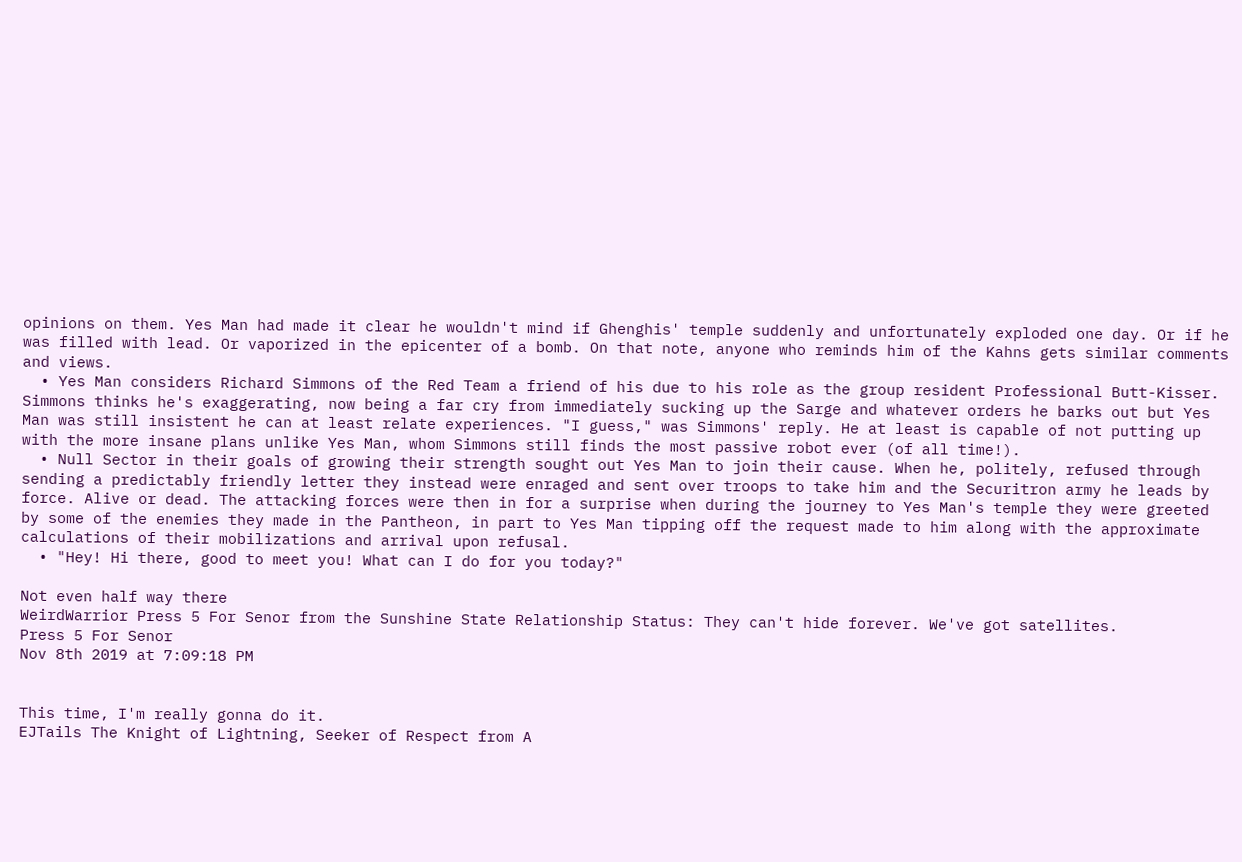opinions on them. Yes Man had made it clear he wouldn't mind if Ghenghis' temple suddenly and unfortunately exploded one day. Or if he was filled with lead. Or vaporized in the epicenter of a bomb. On that note, anyone who reminds him of the Kahns gets similar comments and views.
  • Yes Man considers Richard Simmons of the Red Team a friend of his due to his role as the group resident Professional Butt-Kisser. Simmons thinks he's exaggerating, now being a far cry from immediately sucking up the Sarge and whatever orders he barks out but Yes Man was still insistent he can at least relate experiences. "I guess," was Simmons' reply. He at least is capable of not putting up with the more insane plans unlike Yes Man, whom Simmons still finds the most passive robot ever (of all time!).
  • Null Sector in their goals of growing their strength sought out Yes Man to join their cause. When he, politely, refused through sending a predictably friendly letter they instead were enraged and sent over troops to take him and the Securitron army he leads by force. Alive or dead. The attacking forces were then in for a surprise when during the journey to Yes Man's temple they were greeted by some of the enemies they made in the Pantheon, in part to Yes Man tipping off the request made to him along with the approximate calculations of their mobilizations and arrival upon refusal.
  • "Hey! Hi there, good to meet you! What can I do for you today?"

Not even half way there
WeirdWarrior Press 5 For Senor from the Sunshine State Relationship Status: They can't hide forever. We've got satellites.
Press 5 For Senor
Nov 8th 2019 at 7:09:18 PM


This time, I'm really gonna do it.
EJTails The Knight of Lightning, Seeker of Respect from A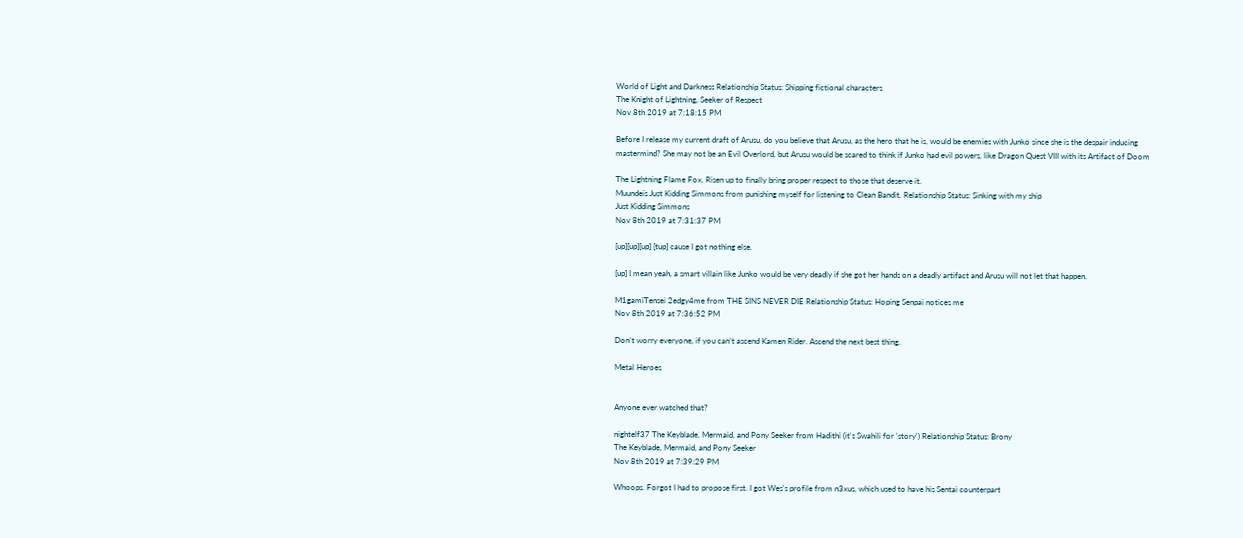World of Light and Darkness Relationship Status: Shipping fictional characters
The Knight of Lightning, Seeker of Respect
Nov 8th 2019 at 7:18:15 PM

Before I release my current draft of Arusu, do you believe that Arusu, as the hero that he is, would be enemies with Junko since she is the despair inducing mastermind? She may not be an Evil Overlord, but Arusu would be scared to think if Junko had evil powers, like Dragon Quest VIII with its Artifact of Doom

The Lightning Flame Fox. Risen up to finally bring proper respect to those that deserve it.
Muundeis Just Kidding Simmons from punishing myself for listening to Clean Bandit. Relationship Status: Sinking with my ship
Just Kidding Simmons
Nov 8th 2019 at 7:31:37 PM

[up][up][up] [tup] cause I got nothing else.

[up] I mean yeah, a smart villain like Junko would be very deadly if she got her hands on a deadly artifact and Arusu will not let that happen.

M1gamiTensei 2edgy4me from THE SINS NEVER DIE Relationship Status: Hoping Senpai notices me
Nov 8th 2019 at 7:36:52 PM

Don’t worry everyone, if you can’t ascend Kamen Rider. Ascend the next best thing.

Metal Heroes


Anyone ever watched that?

nightelf37 The Keyblade, Mermaid, and Pony Seeker from Hadithi (it's Swahili for 'story') Relationship Status: Brony
The Keyblade, Mermaid, and Pony Seeker
Nov 8th 2019 at 7:39:29 PM

Whoops. Forgot I had to propose first. I got Wes's profile from n3xus, which used to have his Sentai counterpart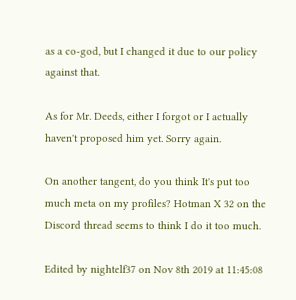as a co-god, but I changed it due to our policy against that.

As for Mr. Deeds, either I forgot or I actually haven't proposed him yet. Sorry again.

On another tangent, do you think It's put too much meta on my profiles? Hotman X 32 on the Discord thread seems to think I do it too much.

Edited by nightelf37 on Nov 8th 2019 at 11:45:08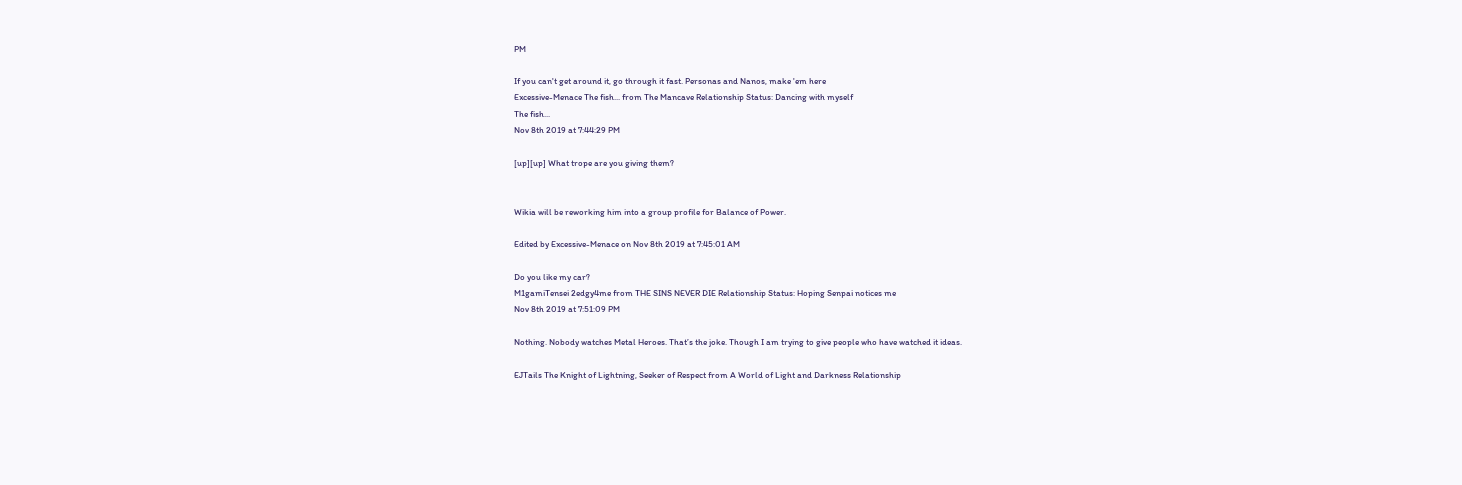PM

If you can't get around it, go through it fast. Personas and Nanos, make 'em here
Excessive-Menace The fish... from The Mancave Relationship Status: Dancing with myself
The fish...
Nov 8th 2019 at 7:44:29 PM

[up][up] What trope are you giving them?


Wikia will be reworking him into a group profile for Balance of Power.

Edited by Excessive-Menace on Nov 8th 2019 at 7:45:01 AM

Do you like my car?
M1gamiTensei 2edgy4me from THE SINS NEVER DIE Relationship Status: Hoping Senpai notices me
Nov 8th 2019 at 7:51:09 PM

Nothing. Nobody watches Metal Heroes. That’s the joke. Though I am trying to give people who have watched it ideas.

EJTails The Knight of Lightning, Seeker of Respect from A World of Light and Darkness Relationship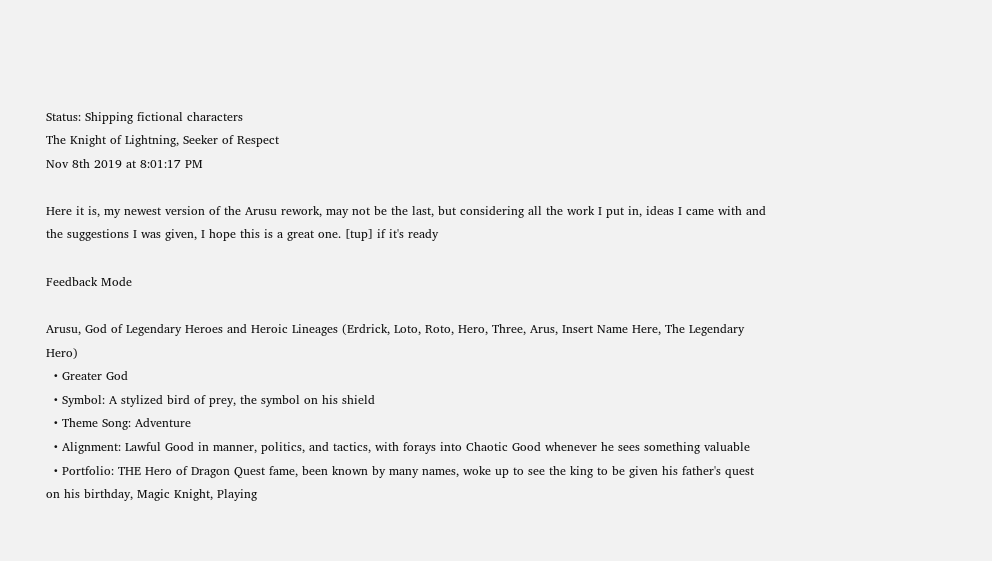Status: Shipping fictional characters
The Knight of Lightning, Seeker of Respect
Nov 8th 2019 at 8:01:17 PM

Here it is, my newest version of the Arusu rework, may not be the last, but considering all the work I put in, ideas I came with and the suggestions I was given, I hope this is a great one. [tup] if it's ready

Feedback Mode

Arusu, God of Legendary Heroes and Heroic Lineages (Erdrick, Loto, Roto, Hero, Three, Arus, Insert Name Here, The Legendary Hero)
  • Greater God
  • Symbol: A stylized bird of prey, the symbol on his shield
  • Theme Song: Adventure
  • Alignment: Lawful Good in manner, politics, and tactics, with forays into Chaotic Good whenever he sees something valuable
  • Portfolio: THE Hero of Dragon Quest fame, been known by many names, woke up to see the king to be given his father's quest on his birthday, Magic Knight, Playing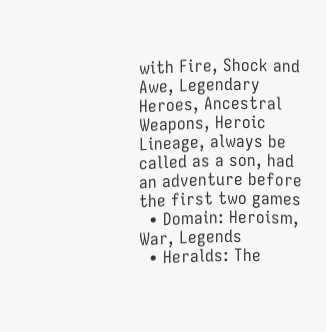with Fire, Shock and Awe, Legendary Heroes, Ancestral Weapons, Heroic Lineage, always be called as a son, had an adventure before the first two games
  • Domain: Heroism, War, Legends
  • Heralds: The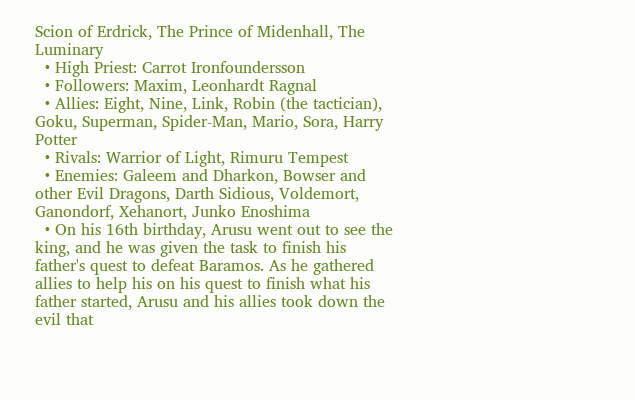Scion of Erdrick, The Prince of Midenhall, The Luminary
  • High Priest: Carrot Ironfoundersson
  • Followers: Maxim, Leonhardt Ragnal
  • Allies: Eight, Nine, Link, Robin (the tactician), Goku, Superman, Spider-Man, Mario, Sora, Harry Potter
  • Rivals: Warrior of Light, Rimuru Tempest
  • Enemies: Galeem and Dharkon, Bowser and other Evil Dragons, Darth Sidious, Voldemort, Ganondorf, Xehanort, Junko Enoshima
  • On his 16th birthday, Arusu went out to see the king, and he was given the task to finish his father's quest to defeat Baramos. As he gathered allies to help his on his quest to finish what his father started, Arusu and his allies took down the evil that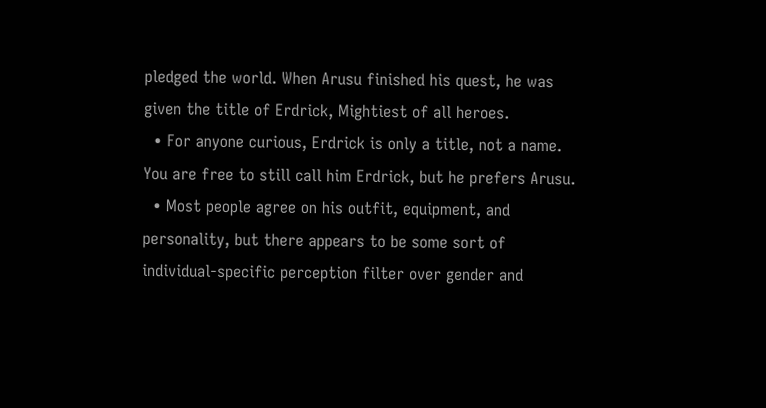pledged the world. When Arusu finished his quest, he was given the title of Erdrick, Mightiest of all heroes.
  • For anyone curious, Erdrick is only a title, not a name. You are free to still call him Erdrick, but he prefers Arusu.
  • Most people agree on his outfit, equipment, and personality, but there appears to be some sort of individual-specific perception filter over gender and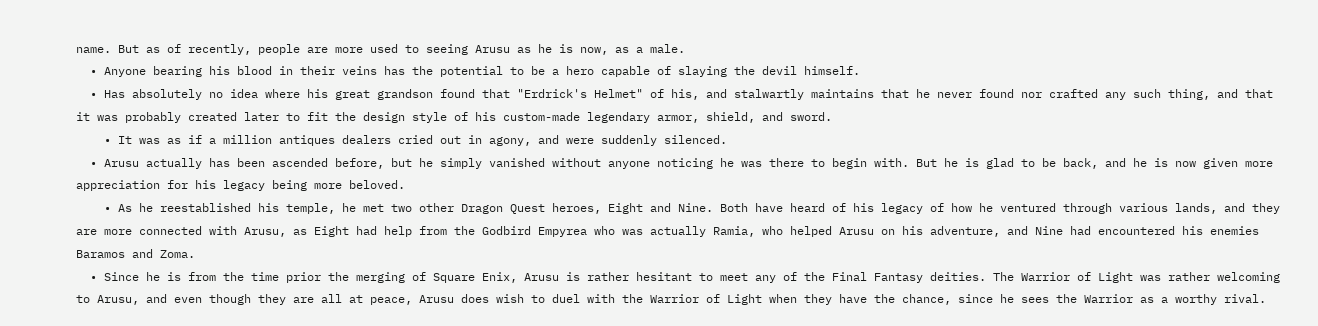name. But as of recently, people are more used to seeing Arusu as he is now, as a male.
  • Anyone bearing his blood in their veins has the potential to be a hero capable of slaying the devil himself.
  • Has absolutely no idea where his great grandson found that "Erdrick's Helmet" of his, and stalwartly maintains that he never found nor crafted any such thing, and that it was probably created later to fit the design style of his custom-made legendary armor, shield, and sword.
    • It was as if a million antiques dealers cried out in agony, and were suddenly silenced.
  • Arusu actually has been ascended before, but he simply vanished without anyone noticing he was there to begin with. But he is glad to be back, and he is now given more appreciation for his legacy being more beloved.
    • As he reestablished his temple, he met two other Dragon Quest heroes, Eight and Nine. Both have heard of his legacy of how he ventured through various lands, and they are more connected with Arusu, as Eight had help from the Godbird Empyrea who was actually Ramia, who helped Arusu on his adventure, and Nine had encountered his enemies Baramos and Zoma.
  • Since he is from the time prior the merging of Square Enix, Arusu is rather hesitant to meet any of the Final Fantasy deities. The Warrior of Light was rather welcoming to Arusu, and even though they are all at peace, Arusu does wish to duel with the Warrior of Light when they have the chance, since he sees the Warrior as a worthy rival.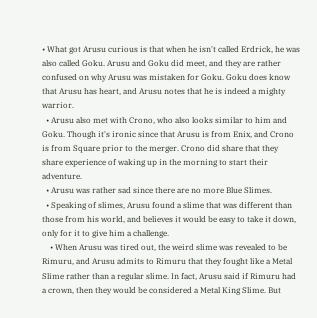• What got Arusu curious is that when he isn't called Erdrick, he was also called Goku. Arusu and Goku did meet, and they are rather confused on why Arusu was mistaken for Goku. Goku does know that Arusu has heart, and Arusu notes that he is indeed a mighty warrior.
  • Arusu also met with Crono, who also looks similar to him and Goku. Though it's ironic since that Arusu is from Enix, and Crono is from Square prior to the merger. Crono did share that they share experience of waking up in the morning to start their adventure.
  • Arusu was rather sad since there are no more Blue Slimes.
  • Speaking of slimes, Arusu found a slime that was different than those from his world, and believes it would be easy to take it down, only for it to give him a challenge.
    • When Arusu was tired out, the weird slime was revealed to be Rimuru, and Arusu admits to Rimuru that they fought like a Metal Slime rather than a regular slime. In fact, Arusu said if Rimuru had a crown, then they would be considered a Metal King Slime. But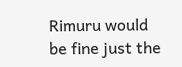Rimuru would be fine just the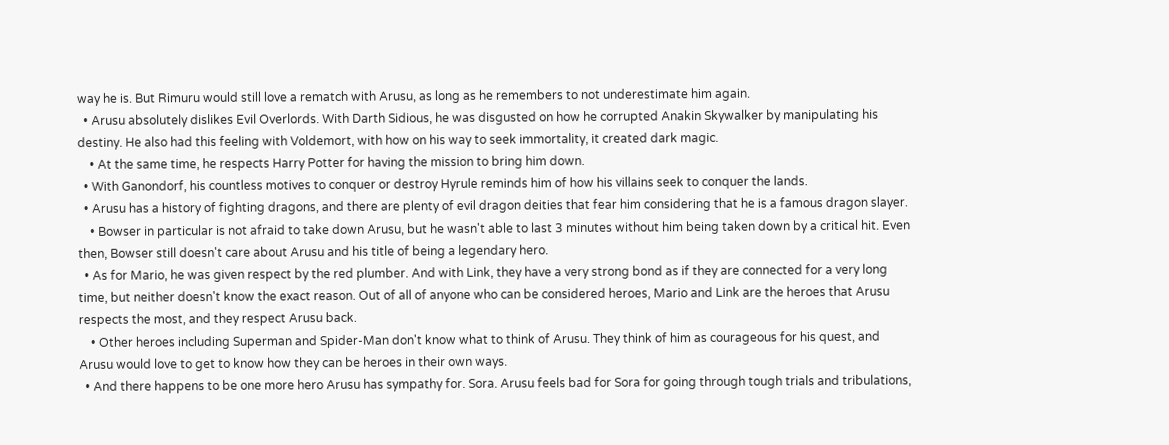way he is. But Rimuru would still love a rematch with Arusu, as long as he remembers to not underestimate him again.
  • Arusu absolutely dislikes Evil Overlords. With Darth Sidious, he was disgusted on how he corrupted Anakin Skywalker by manipulating his destiny. He also had this feeling with Voldemort, with how on his way to seek immortality, it created dark magic.
    • At the same time, he respects Harry Potter for having the mission to bring him down.
  • With Ganondorf, his countless motives to conquer or destroy Hyrule reminds him of how his villains seek to conquer the lands.
  • Arusu has a history of fighting dragons, and there are plenty of evil dragon deities that fear him considering that he is a famous dragon slayer.
    • Bowser in particular is not afraid to take down Arusu, but he wasn't able to last 3 minutes without him being taken down by a critical hit. Even then, Bowser still doesn't care about Arusu and his title of being a legendary hero.
  • As for Mario, he was given respect by the red plumber. And with Link, they have a very strong bond as if they are connected for a very long time, but neither doesn't know the exact reason. Out of all of anyone who can be considered heroes, Mario and Link are the heroes that Arusu respects the most, and they respect Arusu back.
    • Other heroes including Superman and Spider-Man don't know what to think of Arusu. They think of him as courageous for his quest, and Arusu would love to get to know how they can be heroes in their own ways.
  • And there happens to be one more hero Arusu has sympathy for. Sora. Arusu feels bad for Sora for going through tough trials and tribulations,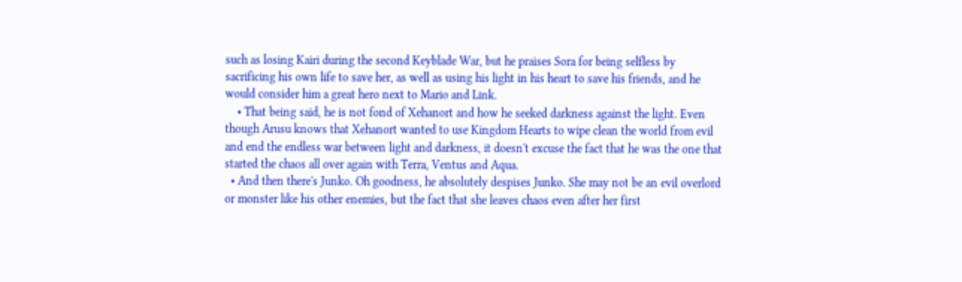such as losing Kairi during the second Keyblade War, but he praises Sora for being selfless by sacrificing his own life to save her, as well as using his light in his heart to save his friends, and he would consider him a great hero next to Mario and Link.
    • That being said, he is not fond of Xehanort and how he seeked darkness against the light. Even though Arusu knows that Xehanort wanted to use Kingdom Hearts to wipe clean the world from evil and end the endless war between light and darkness, it doesn't excuse the fact that he was the one that started the chaos all over again with Terra, Ventus and Aqua.
  • And then there's Junko. Oh goodness, he absolutely despises Junko. She may not be an evil overlord or monster like his other enemies, but the fact that she leaves chaos even after her first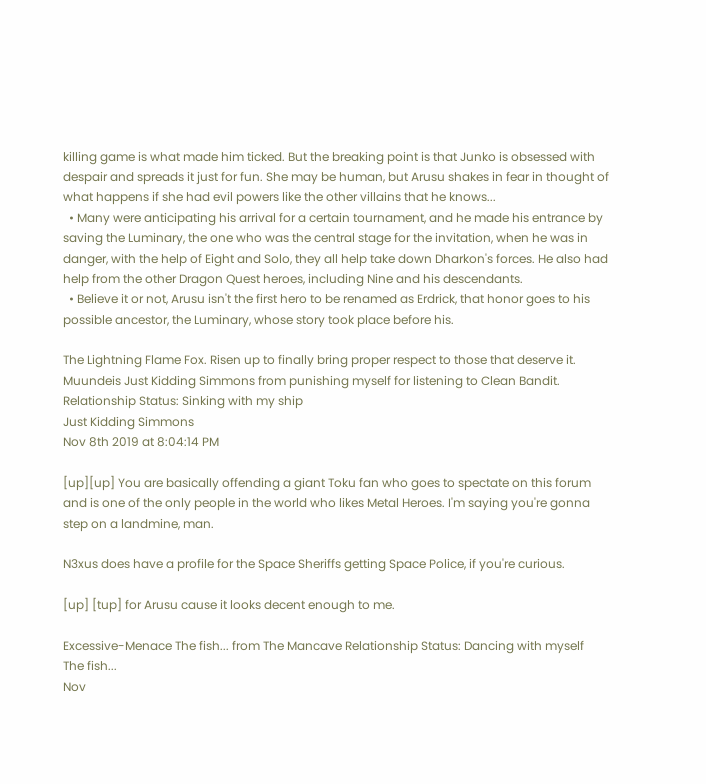killing game is what made him ticked. But the breaking point is that Junko is obsessed with despair and spreads it just for fun. She may be human, but Arusu shakes in fear in thought of what happens if she had evil powers like the other villains that he knows...
  • Many were anticipating his arrival for a certain tournament, and he made his entrance by saving the Luminary, the one who was the central stage for the invitation, when he was in danger, with the help of Eight and Solo, they all help take down Dharkon's forces. He also had help from the other Dragon Quest heroes, including Nine and his descendants.
  • Believe it or not, Arusu isn't the first hero to be renamed as Erdrick, that honor goes to his possible ancestor, the Luminary, whose story took place before his.

The Lightning Flame Fox. Risen up to finally bring proper respect to those that deserve it.
Muundeis Just Kidding Simmons from punishing myself for listening to Clean Bandit. Relationship Status: Sinking with my ship
Just Kidding Simmons
Nov 8th 2019 at 8:04:14 PM

[up][up] You are basically offending a giant Toku fan who goes to spectate on this forum and is one of the only people in the world who likes Metal Heroes. I'm saying you're gonna step on a landmine, man.

N3xus does have a profile for the Space Sheriffs getting Space Police, if you're curious.

[up] [tup] for Arusu cause it looks decent enough to me.

Excessive-Menace The fish... from The Mancave Relationship Status: Dancing with myself
The fish...
Nov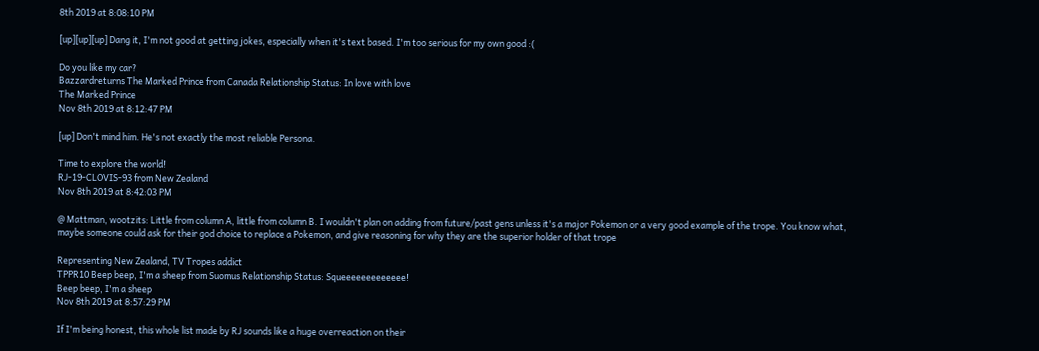8th 2019 at 8:08:10 PM

[up][up][up] Dang it, I'm not good at getting jokes, especially when it's text based. I'm too serious for my own good :(

Do you like my car?
Bazzardreturns The Marked Prince from Canada Relationship Status: In love with love
The Marked Prince
Nov 8th 2019 at 8:12:47 PM

[up] Don't mind him. He's not exactly the most reliable Persona.

Time to explore the world!
RJ-19-CLOVIS-93 from New Zealand
Nov 8th 2019 at 8:42:03 PM

@ Mattman, wootzits: Little from column A, little from column B. I wouldn't plan on adding from future/past gens unless it's a major Pokemon or a very good example of the trope. You know what, maybe someone could ask for their god choice to replace a Pokemon, and give reasoning for why they are the superior holder of that trope

Representing New Zealand, TV Tropes addict
TPPR10 Beep beep, I'm a sheep from Suomus Relationship Status: Squeeeeeeeeeeeee!
Beep beep, I'm a sheep
Nov 8th 2019 at 8:57:29 PM

If I'm being honest, this whole list made by RJ sounds like a huge overreaction on their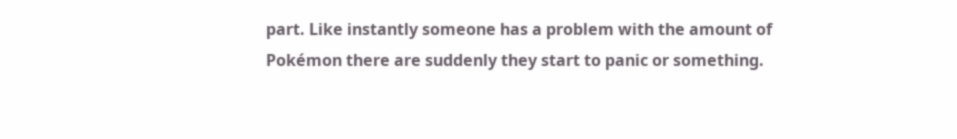part. Like instantly someone has a problem with the amount of Pokémon there are suddenly they start to panic or something.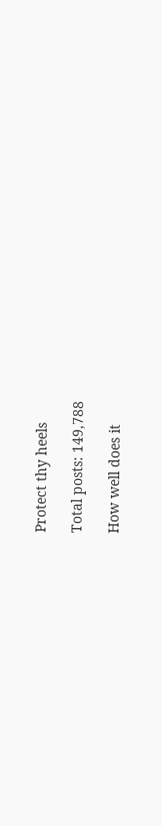Protect thy heels

Total posts: 149,788

How well does it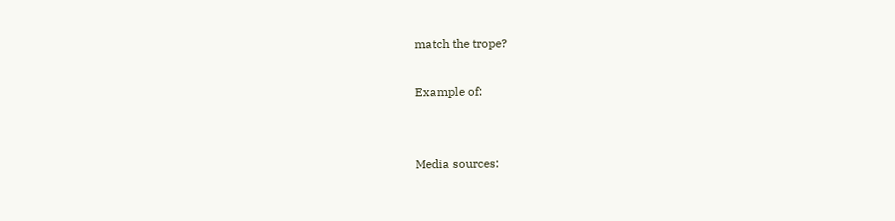match the trope?

Example of:


Media sources: